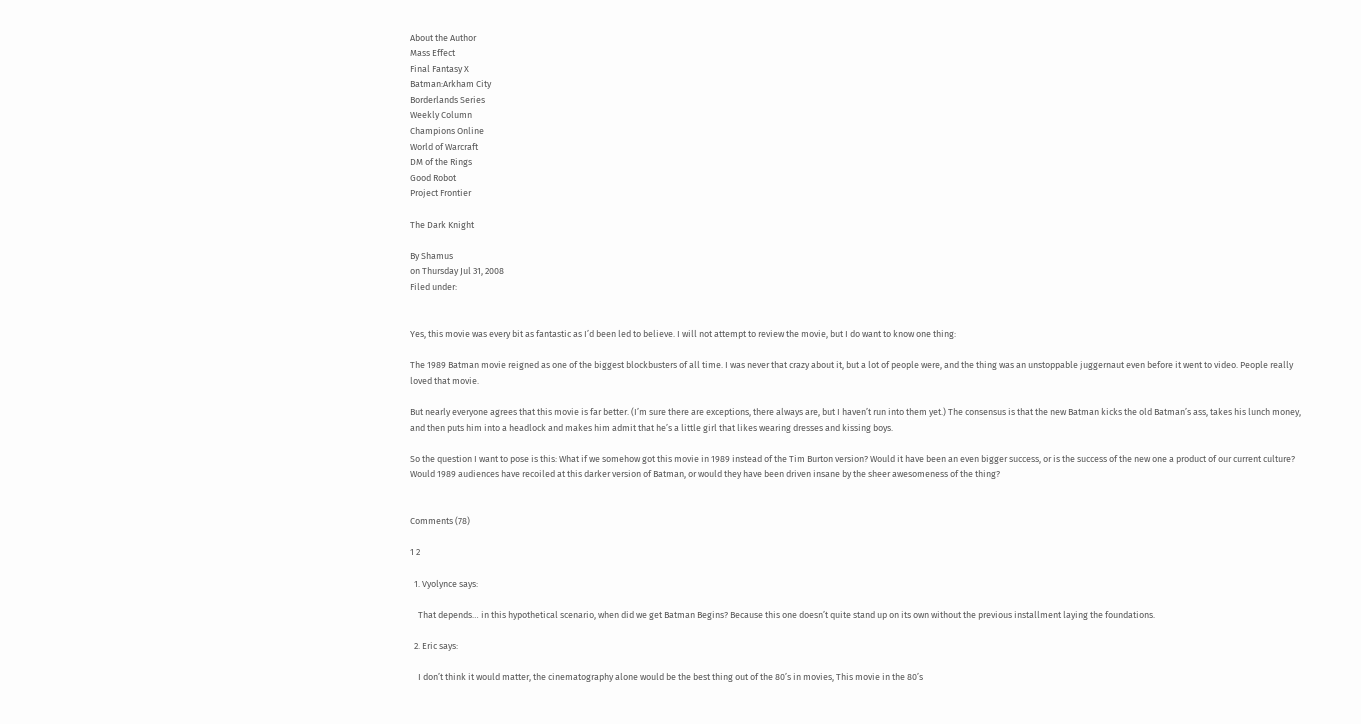About the Author
Mass Effect
Final Fantasy X
Batman:Arkham City
Borderlands Series
Weekly Column
Champions Online
World of Warcraft
DM of the Rings
Good Robot
Project Frontier

The Dark Knight

By Shamus
on Thursday Jul 31, 2008
Filed under:


Yes, this movie was every bit as fantastic as I’d been led to believe. I will not attempt to review the movie, but I do want to know one thing:

The 1989 Batman movie reigned as one of the biggest blockbusters of all time. I was never that crazy about it, but a lot of people were, and the thing was an unstoppable juggernaut even before it went to video. People really loved that movie.

But nearly everyone agrees that this movie is far better. (I’m sure there are exceptions, there always are, but I haven’t run into them yet.) The consensus is that the new Batman kicks the old Batman’s ass, takes his lunch money, and then puts him into a headlock and makes him admit that he’s a little girl that likes wearing dresses and kissing boys.

So the question I want to pose is this: What if we somehow got this movie in 1989 instead of the Tim Burton version? Would it have been an even bigger success, or is the success of the new one a product of our current culture? Would 1989 audiences have recoiled at this darker version of Batman, or would they have been driven insane by the sheer awesomeness of the thing?


Comments (78)

1 2

  1. Vyolynce says:

    That depends… in this hypothetical scenario, when did we get Batman Begins? Because this one doesn’t quite stand up on its own without the previous installment laying the foundations.

  2. Eric says:

    I don’t think it would matter, the cinematography alone would be the best thing out of the 80’s in movies, This movie in the 80’s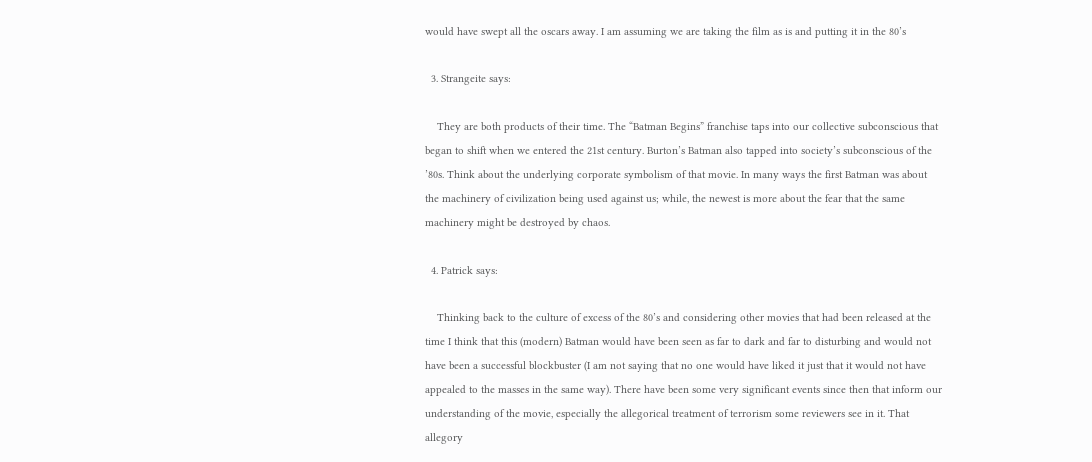would have swept all the oscars away. I am assuming we are taking the film as is and putting it in the 80’s

  3. Strangeite says:

    They are both products of their time. The “Batman Begins” franchise taps into our collective subconscious that began to shift when we entered the 21st century. Burton’s Batman also tapped into society’s subconscious of the ’80s. Think about the underlying corporate symbolism of that movie. In many ways the first Batman was about the machinery of civilization being used against us; while, the newest is more about the fear that the same machinery might be destroyed by chaos.

  4. Patrick says:

    Thinking back to the culture of excess of the 80’s and considering other movies that had been released at the time I think that this (modern) Batman would have been seen as far to dark and far to disturbing and would not have been a successful blockbuster (I am not saying that no one would have liked it just that it would not have appealed to the masses in the same way). There have been some very significant events since then that inform our understanding of the movie, especially the allegorical treatment of terrorism some reviewers see in it. That allegory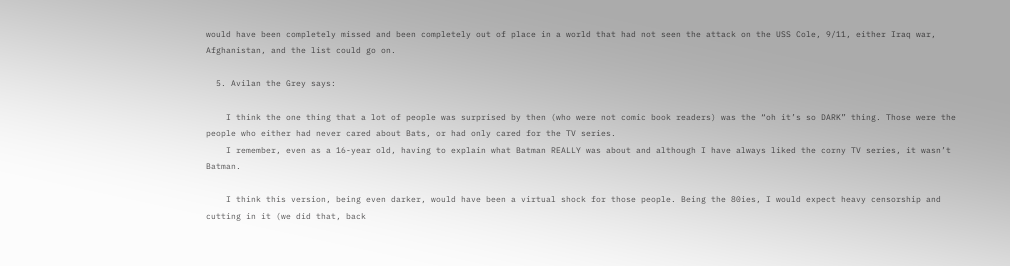would have been completely missed and been completely out of place in a world that had not seen the attack on the USS Cole, 9/11, either Iraq war, Afghanistan, and the list could go on.

  5. Avilan the Grey says:

    I think the one thing that a lot of people was surprised by then (who were not comic book readers) was the “oh it’s so DARK” thing. Those were the people who either had never cared about Bats, or had only cared for the TV series.
    I remember, even as a 16-year old, having to explain what Batman REALLY was about and although I have always liked the corny TV series, it wasn’t Batman.

    I think this version, being even darker, would have been a virtual shock for those people. Being the 80ies, I would expect heavy censorship and cutting in it (we did that, back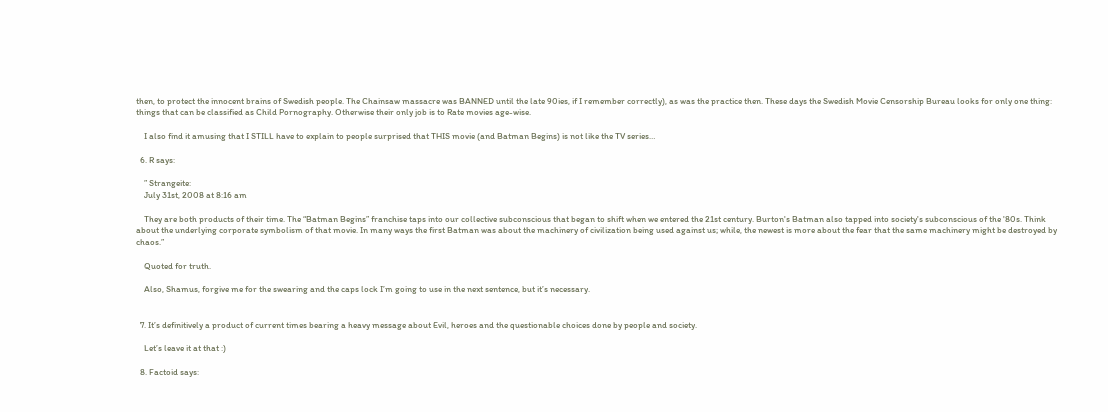then, to protect the innocent brains of Swedish people. The Chainsaw massacre was BANNED until the late 90ies, if I remember correctly), as was the practice then. These days the Swedish Movie Censorship Bureau looks for only one thing: things that can be classified as Child Pornography. Otherwise their only job is to Rate movies age-wise.

    I also find it amusing that I STILL have to explain to people surprised that THIS movie (and Batman Begins) is not like the TV series…

  6. R says:

    ” Strangeite:
    July 31st, 2008 at 8:16 am

    They are both products of their time. The “Batman Begins” franchise taps into our collective subconscious that began to shift when we entered the 21st century. Burton's Batman also tapped into society's subconscious of the '80s. Think about the underlying corporate symbolism of that movie. In many ways the first Batman was about the machinery of civilization being used against us; while, the newest is more about the fear that the same machinery might be destroyed by chaos.”

    Quoted for truth.

    Also, Shamus, forgive me for the swearing and the caps lock I’m going to use in the next sentence, but it’s necessary.


  7. It’s definitively a product of current times bearing a heavy message about Evil, heroes and the questionable choices done by people and society.

    Let’s leave it at that :)

  8. Factoid says: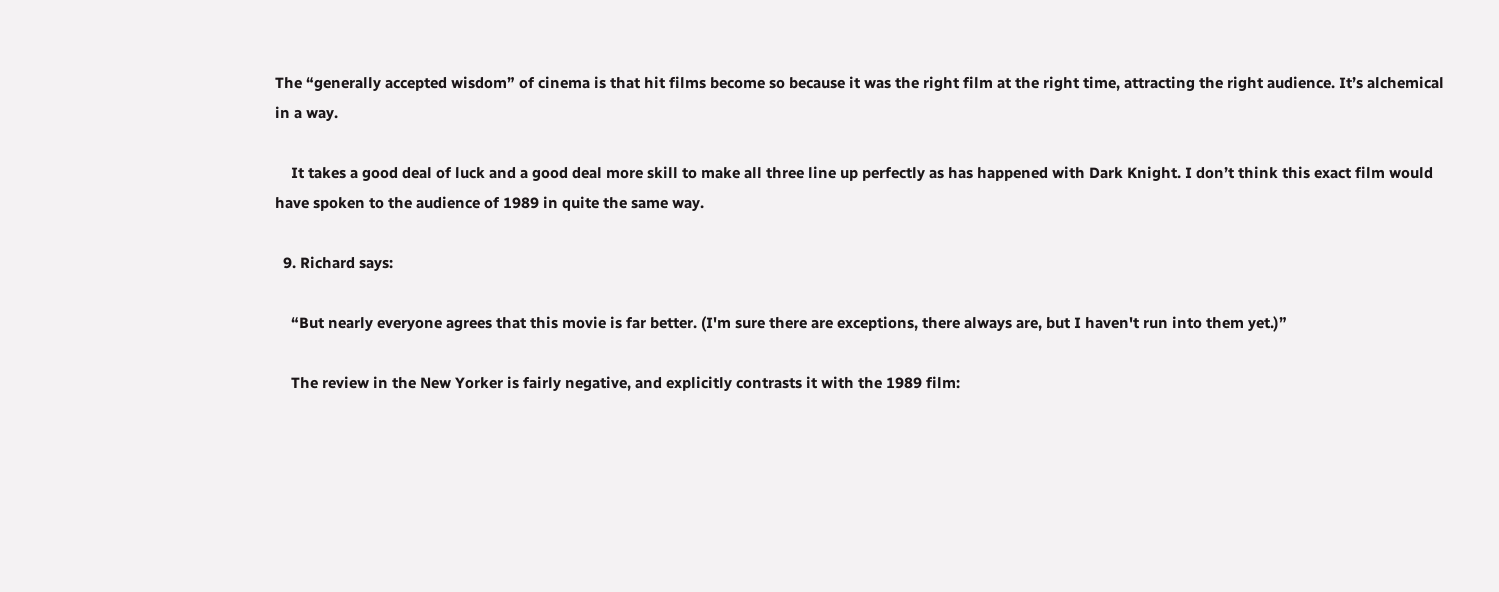The “generally accepted wisdom” of cinema is that hit films become so because it was the right film at the right time, attracting the right audience. It’s alchemical in a way.

    It takes a good deal of luck and a good deal more skill to make all three line up perfectly as has happened with Dark Knight. I don’t think this exact film would have spoken to the audience of 1989 in quite the same way.

  9. Richard says:

    “But nearly everyone agrees that this movie is far better. (I'm sure there are exceptions, there always are, but I haven't run into them yet.)”

    The review in the New Yorker is fairly negative, and explicitly contrasts it with the 1989 film: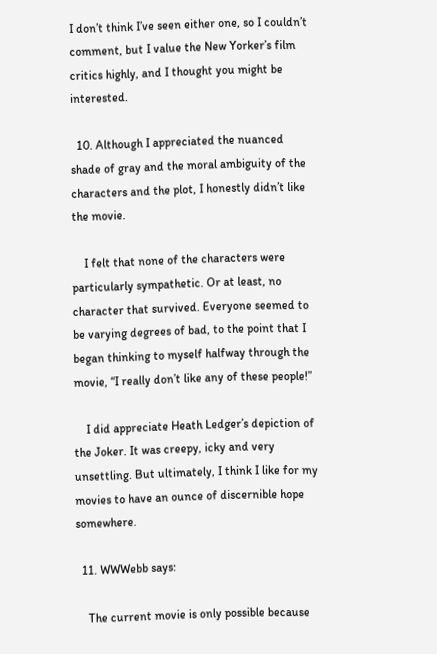I don’t think I’ve seen either one, so I couldn’t comment, but I value the New Yorker’s film critics highly, and I thought you might be interested.

  10. Although I appreciated the nuanced shade of gray and the moral ambiguity of the characters and the plot, I honestly didn’t like the movie.

    I felt that none of the characters were particularly sympathetic. Or at least, no character that survived. Everyone seemed to be varying degrees of bad, to the point that I began thinking to myself halfway through the movie, “I really don’t like any of these people!”

    I did appreciate Heath Ledger’s depiction of the Joker. It was creepy, icky and very unsettling. But ultimately, I think I like for my movies to have an ounce of discernible hope somewhere.

  11. WWWebb says:

    The current movie is only possible because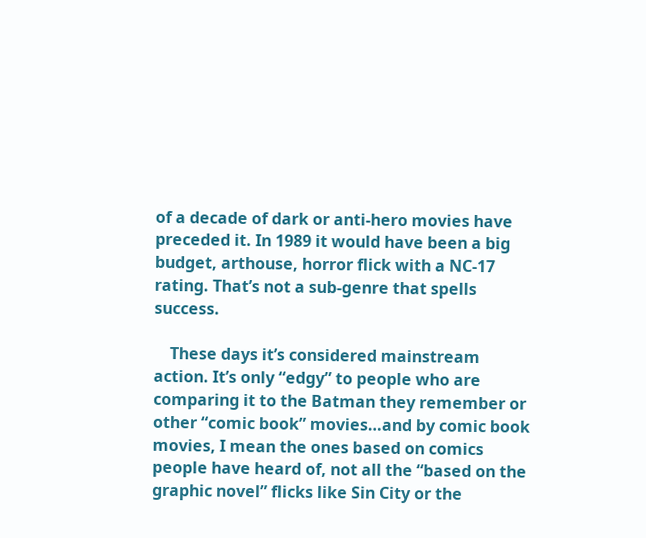of a decade of dark or anti-hero movies have preceded it. In 1989 it would have been a big budget, arthouse, horror flick with a NC-17 rating. That’s not a sub-genre that spells success.

    These days it’s considered mainstream action. It’s only “edgy” to people who are comparing it to the Batman they remember or other “comic book” movies…and by comic book movies, I mean the ones based on comics people have heard of, not all the “based on the graphic novel” flicks like Sin City or the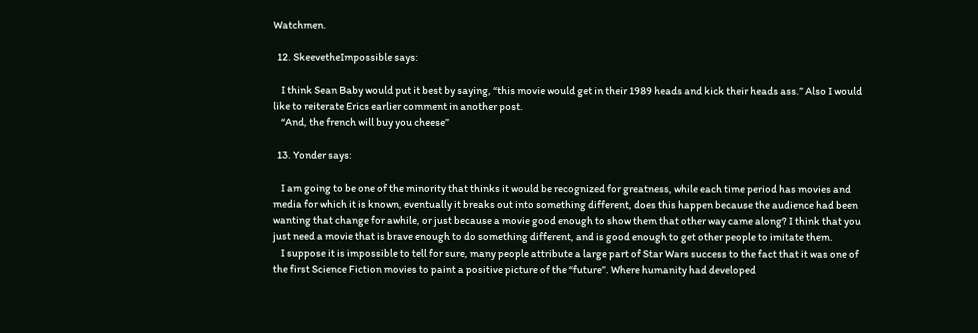Watchmen.

  12. SkeevetheImpossible says:

    I think Sean Baby would put it best by saying, “this movie would get in their 1989 heads and kick their heads ass.” Also I would like to reiterate Erics earlier comment in another post.
    “And, the french will buy you cheese”

  13. Yonder says:

    I am going to be one of the minority that thinks it would be recognized for greatness, while each time period has movies and media for which it is known, eventually it breaks out into something different, does this happen because the audience had been wanting that change for awhile, or just because a movie good enough to show them that other way came along? I think that you just need a movie that is brave enough to do something different, and is good enough to get other people to imitate them.
    I suppose it is impossible to tell for sure, many people attribute a large part of Star Wars success to the fact that it was one of the first Science Fiction movies to paint a positive picture of the “future”. Where humanity had developed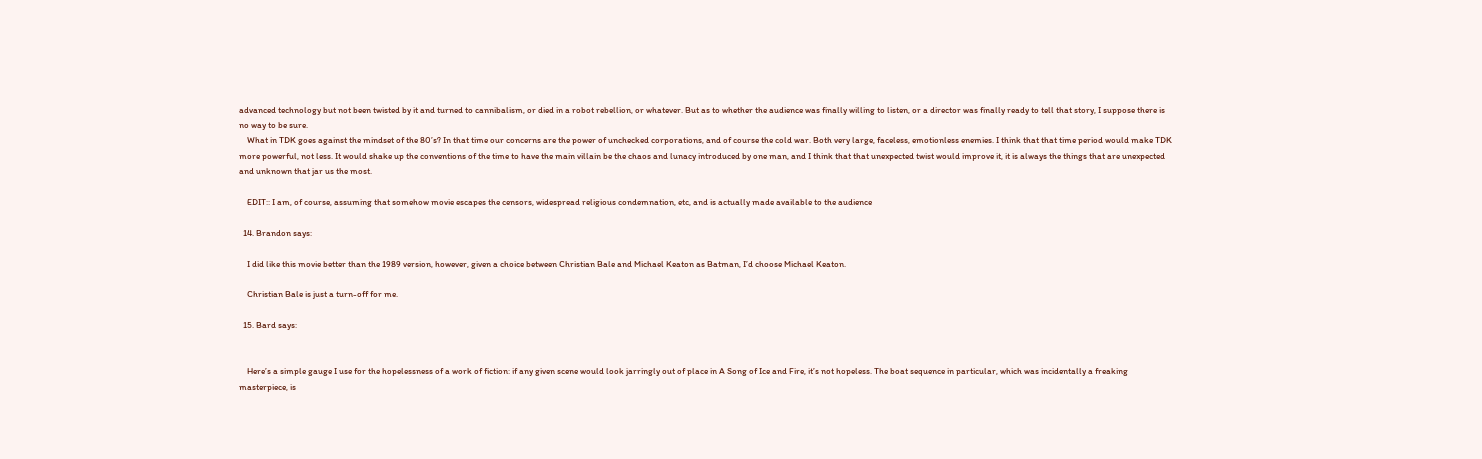advanced technology but not been twisted by it and turned to cannibalism, or died in a robot rebellion, or whatever. But as to whether the audience was finally willing to listen, or a director was finally ready to tell that story, I suppose there is no way to be sure.
    What in TDK goes against the mindset of the 80’s? In that time our concerns are the power of unchecked corporations, and of course the cold war. Both very large, faceless, emotionless enemies. I think that that time period would make TDK more powerful, not less. It would shake up the conventions of the time to have the main villain be the chaos and lunacy introduced by one man, and I think that that unexpected twist would improve it, it is always the things that are unexpected and unknown that jar us the most.

    EDIT:: I am, of course, assuming that somehow movie escapes the censors, widespread religious condemnation, etc, and is actually made available to the audience

  14. Brandon says:

    I did like this movie better than the 1989 version, however, given a choice between Christian Bale and Michael Keaton as Batman, I’d choose Michael Keaton.

    Christian Bale is just a turn-off for me.

  15. Bard says:


    Here’s a simple gauge I use for the hopelessness of a work of fiction: if any given scene would look jarringly out of place in A Song of Ice and Fire, it’s not hopeless. The boat sequence in particular, which was incidentally a freaking masterpiece, is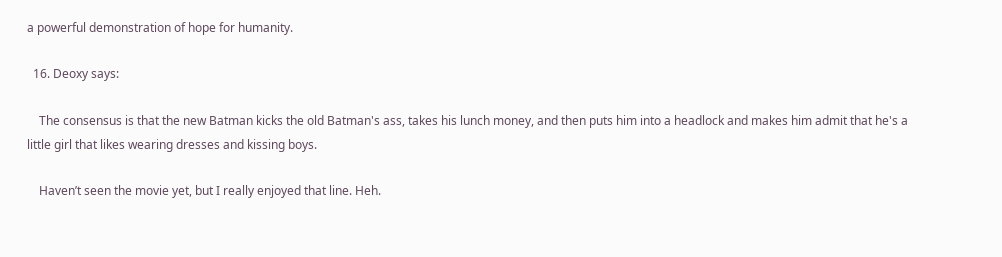a powerful demonstration of hope for humanity.

  16. Deoxy says:

    The consensus is that the new Batman kicks the old Batman's ass, takes his lunch money, and then puts him into a headlock and makes him admit that he's a little girl that likes wearing dresses and kissing boys.

    Haven’t seen the movie yet, but I really enjoyed that line. Heh.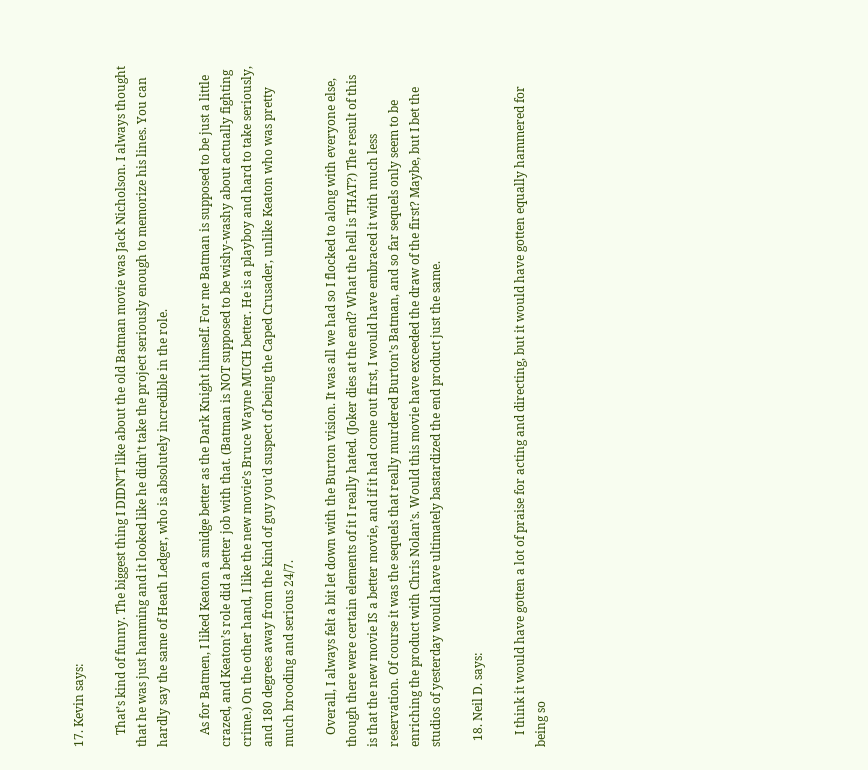17. Kevin says:

    That’s kind of funny. The biggest thing I DIDN’T like about the old Batman movie was Jack Nicholson. I always thought that he was just hamming and it looked like he didn’t take the project seriously enough to memorize his lines. You can hardly say the same of Heath Ledger, who is absolutely incredible in the role.

    As for Batmen, I liked Keaton a smidge better as the Dark Knight himself. For me Batman is supposed to be just a little crazed, and Keaton’s role did a better job with that. (Batman is NOT supposed to be wishy-washy about actually fighting crime.) On the other hand, I like the new movie’s Bruce Wayne MUCH better. He is a playboy and hard to take seriously, and 180 degrees away from the kind of guy you’d suspect of being the Caped Crusader, unlike Keaton who was pretty much brooding and serious 24/7.

    Overall, I always felt a bit let down with the Burton vision. It was all we had so I flocked to along with everyone else, though there were certain elements of it I really hated. (Joker dies at the end? What the hell is THAT?) The result of this is that the new movie IS a better movie, and if it had come out first, I would have embraced it with much less reservation. Of course it was the sequels that really murdered Burton’s Batman, and so far sequels only seem to be enriching the product with Chris Nolan’s. Would this movie have exceeded the draw of the first? Maybe, but I bet the studios of yesterday would have ultimately bastardized the end product just the same.

  18. Neil D. says:

    I think it would have gotten a lot of praise for acting and directing, but it would have gotten equally hammered for being so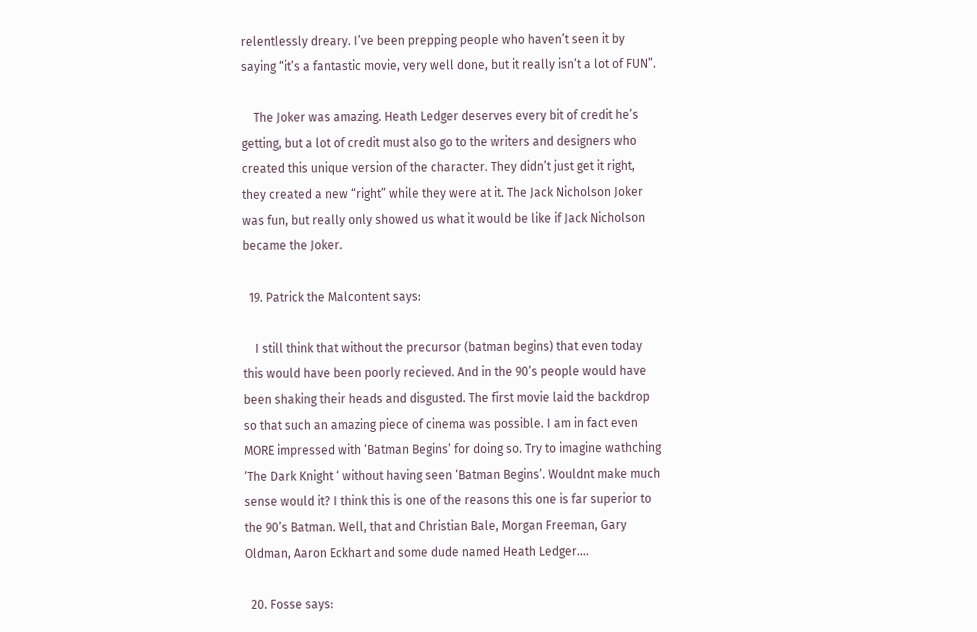relentlessly dreary. I’ve been prepping people who haven’t seen it by saying “it’s a fantastic movie, very well done, but it really isn’t a lot of FUN”.

    The Joker was amazing. Heath Ledger deserves every bit of credit he’s getting, but a lot of credit must also go to the writers and designers who created this unique version of the character. They didn’t just get it right, they created a new “right” while they were at it. The Jack Nicholson Joker was fun, but really only showed us what it would be like if Jack Nicholson became the Joker.

  19. Patrick the Malcontent says:

    I still think that without the precursor (batman begins) that even today this would have been poorly recieved. And in the 90’s people would have been shaking their heads and disgusted. The first movie laid the backdrop so that such an amazing piece of cinema was possible. I am in fact even MORE impressed with ‘Batman Begins’ for doing so. Try to imagine wathching ‘The Dark Knight ‘ without having seen ‘Batman Begins’. Wouldnt make much sense would it? I think this is one of the reasons this one is far superior to the 90’s Batman. Well, that and Christian Bale, Morgan Freeman, Gary Oldman, Aaron Eckhart and some dude named Heath Ledger….

  20. Fosse says: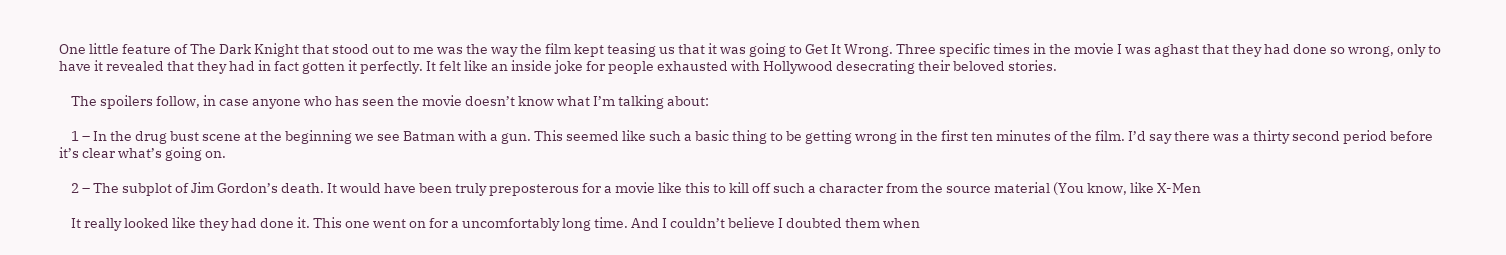One little feature of The Dark Knight that stood out to me was the way the film kept teasing us that it was going to Get It Wrong. Three specific times in the movie I was aghast that they had done so wrong, only to have it revealed that they had in fact gotten it perfectly. It felt like an inside joke for people exhausted with Hollywood desecrating their beloved stories.

    The spoilers follow, in case anyone who has seen the movie doesn’t know what I’m talking about:

    1 – In the drug bust scene at the beginning we see Batman with a gun. This seemed like such a basic thing to be getting wrong in the first ten minutes of the film. I’d say there was a thirty second period before it’s clear what’s going on.

    2 – The subplot of Jim Gordon’s death. It would have been truly preposterous for a movie like this to kill off such a character from the source material (You know, like X-Men

    It really looked like they had done it. This one went on for a uncomfortably long time. And I couldn’t believe I doubted them when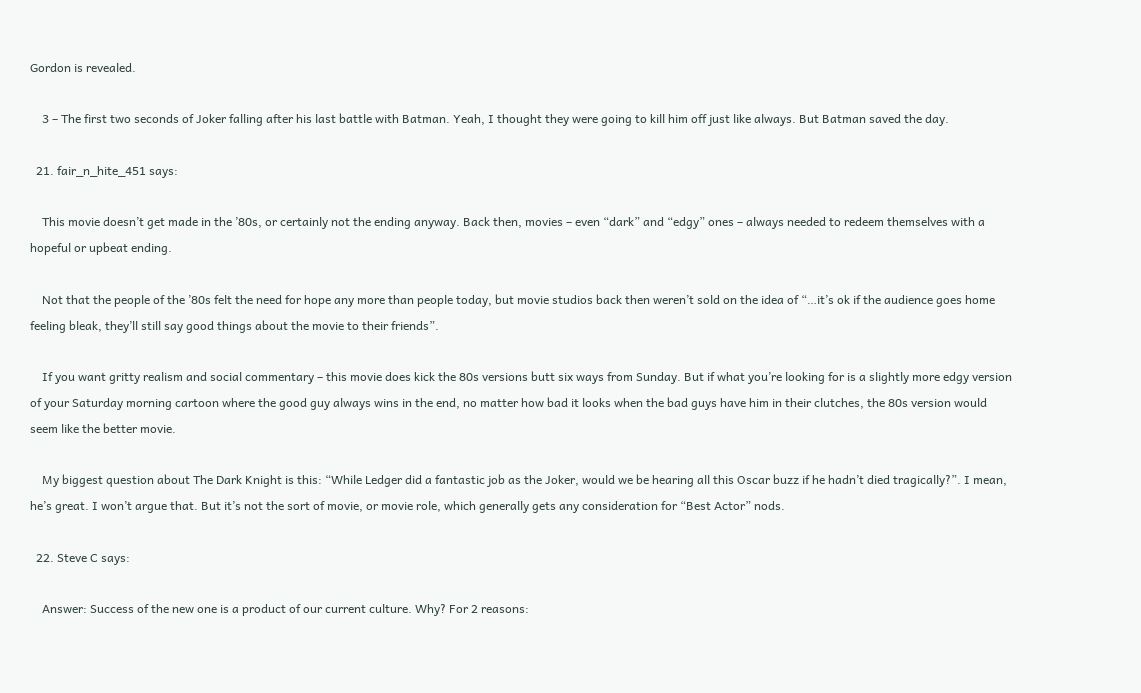Gordon is revealed.

    3 – The first two seconds of Joker falling after his last battle with Batman. Yeah, I thought they were going to kill him off just like always. But Batman saved the day.

  21. fair_n_hite_451 says:

    This movie doesn’t get made in the ’80s, or certainly not the ending anyway. Back then, movies – even “dark” and “edgy” ones – always needed to redeem themselves with a hopeful or upbeat ending.

    Not that the people of the ’80s felt the need for hope any more than people today, but movie studios back then weren’t sold on the idea of “…it’s ok if the audience goes home feeling bleak, they’ll still say good things about the movie to their friends”.

    If you want gritty realism and social commentary – this movie does kick the 80s versions butt six ways from Sunday. But if what you’re looking for is a slightly more edgy version of your Saturday morning cartoon where the good guy always wins in the end, no matter how bad it looks when the bad guys have him in their clutches, the 80s version would seem like the better movie.

    My biggest question about The Dark Knight is this: “While Ledger did a fantastic job as the Joker, would we be hearing all this Oscar buzz if he hadn’t died tragically?”. I mean, he’s great. I won’t argue that. But it’s not the sort of movie, or movie role, which generally gets any consideration for “Best Actor” nods.

  22. Steve C says:

    Answer: Success of the new one is a product of our current culture. Why? For 2 reasons: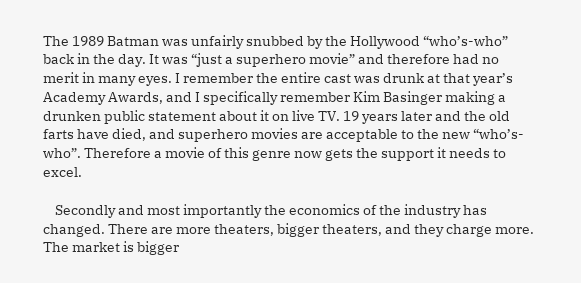The 1989 Batman was unfairly snubbed by the Hollywood “who’s-who” back in the day. It was “just a superhero movie” and therefore had no merit in many eyes. I remember the entire cast was drunk at that year’s Academy Awards, and I specifically remember Kim Basinger making a drunken public statement about it on live TV. 19 years later and the old farts have died, and superhero movies are acceptable to the new “who’s-who”. Therefore a movie of this genre now gets the support it needs to excel.

    Secondly and most importantly the economics of the industry has changed. There are more theaters, bigger theaters, and they charge more. The market is bigger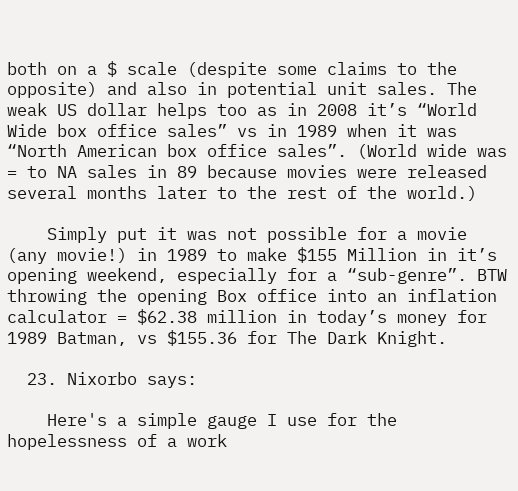both on a $ scale (despite some claims to the opposite) and also in potential unit sales. The weak US dollar helps too as in 2008 it’s “World Wide box office sales” vs in 1989 when it was “North American box office sales”. (World wide was = to NA sales in 89 because movies were released several months later to the rest of the world.)

    Simply put it was not possible for a movie (any movie!) in 1989 to make $155 Million in it’s opening weekend, especially for a “sub-genre”. BTW throwing the opening Box office into an inflation calculator = $62.38 million in today’s money for 1989 Batman, vs $155.36 for The Dark Knight.

  23. Nixorbo says:

    Here's a simple gauge I use for the hopelessness of a work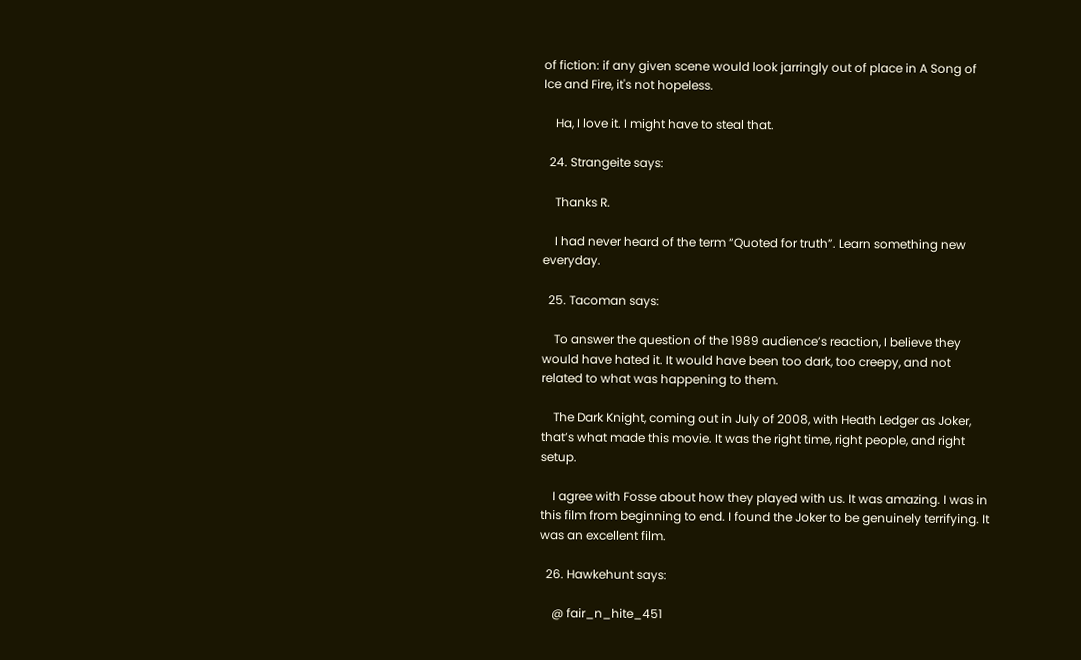of fiction: if any given scene would look jarringly out of place in A Song of Ice and Fire, it's not hopeless.

    Ha, I love it. I might have to steal that.

  24. Strangeite says:

    Thanks R.

    I had never heard of the term “Quoted for truth”. Learn something new everyday.

  25. Tacoman says:

    To answer the question of the 1989 audience’s reaction, I believe they would have hated it. It would have been too dark, too creepy, and not related to what was happening to them.

    The Dark Knight, coming out in July of 2008, with Heath Ledger as Joker, that’s what made this movie. It was the right time, right people, and right setup.

    I agree with Fosse about how they played with us. It was amazing. I was in this film from beginning to end. I found the Joker to be genuinely terrifying. It was an excellent film.

  26. Hawkehunt says:

    @ fair_n_hite_451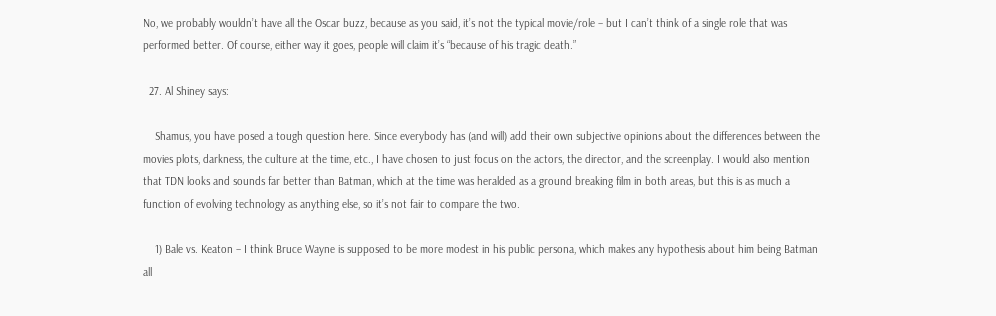No, we probably wouldn’t have all the Oscar buzz, because as you said, it’s not the typical movie/role – but I can’t think of a single role that was performed better. Of course, either way it goes, people will claim it’s “because of his tragic death.”

  27. Al Shiney says:

    Shamus, you have posed a tough question here. Since everybody has (and will) add their own subjective opinions about the differences between the movies plots, darkness, the culture at the time, etc., I have chosen to just focus on the actors, the director, and the screenplay. I would also mention that TDN looks and sounds far better than Batman, which at the time was heralded as a ground breaking film in both areas, but this is as much a function of evolving technology as anything else, so it’s not fair to compare the two.

    1) Bale vs. Keaton – I think Bruce Wayne is supposed to be more modest in his public persona, which makes any hypothesis about him being Batman all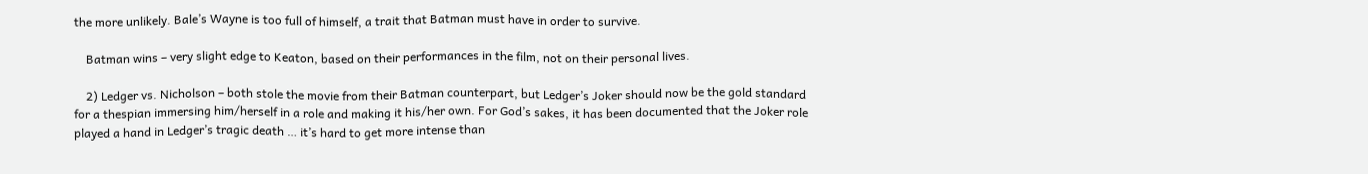the more unlikely. Bale’s Wayne is too full of himself, a trait that Batman must have in order to survive.

    Batman wins – very slight edge to Keaton, based on their performances in the film, not on their personal lives.

    2) Ledger vs. Nicholson – both stole the movie from their Batman counterpart, but Ledger’s Joker should now be the gold standard for a thespian immersing him/herself in a role and making it his/her own. For God’s sakes, it has been documented that the Joker role played a hand in Ledger’s tragic death … it’s hard to get more intense than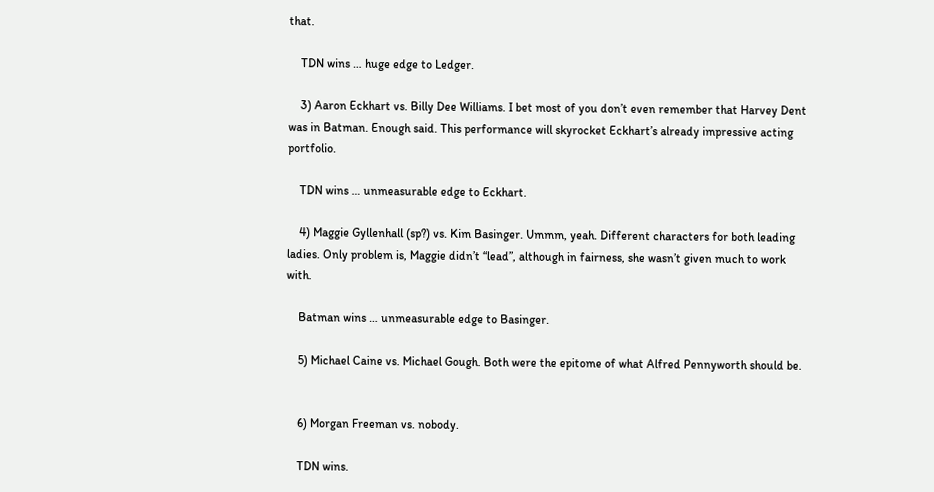that.

    TDN wins … huge edge to Ledger.

    3) Aaron Eckhart vs. Billy Dee Williams. I bet most of you don’t even remember that Harvey Dent was in Batman. Enough said. This performance will skyrocket Eckhart’s already impressive acting portfolio.

    TDN wins … unmeasurable edge to Eckhart.

    4) Maggie Gyllenhall (sp?) vs. Kim Basinger. Ummm, yeah. Different characters for both leading ladies. Only problem is, Maggie didn’t “lead”, although in fairness, she wasn’t given much to work with.

    Batman wins … unmeasurable edge to Basinger.

    5) Michael Caine vs. Michael Gough. Both were the epitome of what Alfred Pennyworth should be.


    6) Morgan Freeman vs. nobody.

    TDN wins.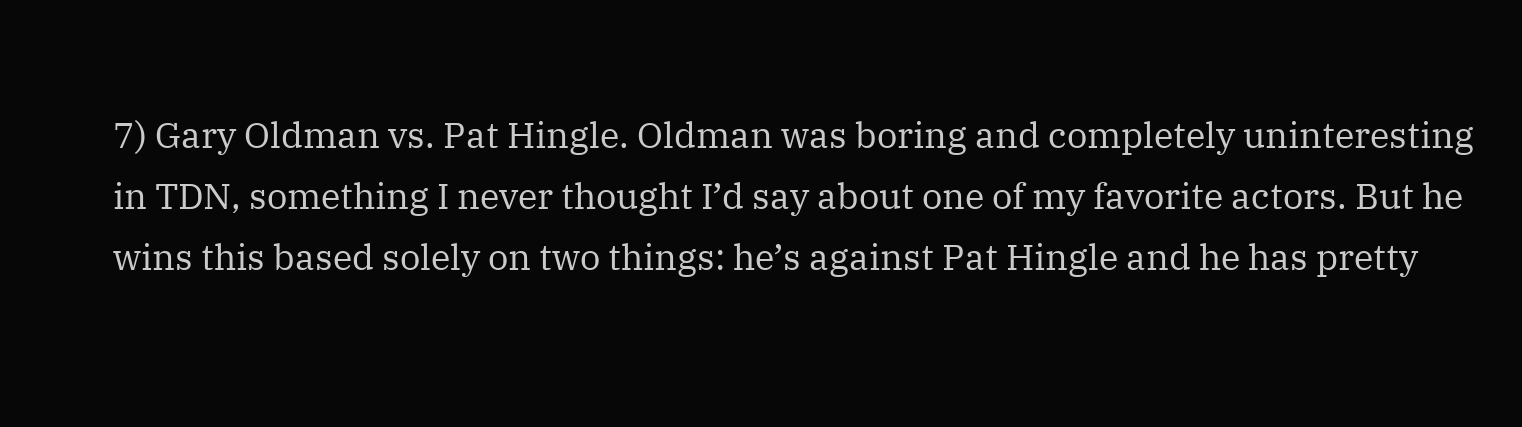7) Gary Oldman vs. Pat Hingle. Oldman was boring and completely uninteresting in TDN, something I never thought I’d say about one of my favorite actors. But he wins this based solely on two things: he’s against Pat Hingle and he has pretty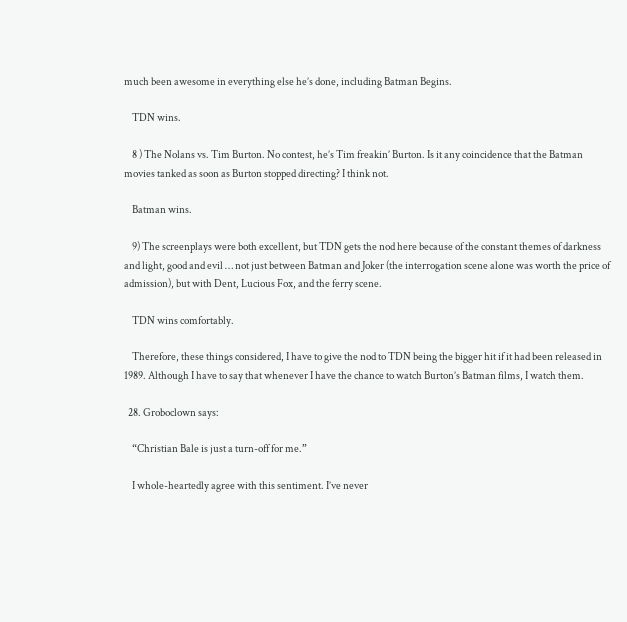much been awesome in everything else he’s done, including Batman Begins.

    TDN wins.

    8 ) The Nolans vs. Tim Burton. No contest, he’s Tim freakin’ Burton. Is it any coincidence that the Batman movies tanked as soon as Burton stopped directing? I think not.

    Batman wins.

    9) The screenplays were both excellent, but TDN gets the nod here because of the constant themes of darkness and light, good and evil … not just between Batman and Joker (the interrogation scene alone was worth the price of admission), but with Dent, Lucious Fox, and the ferry scene.

    TDN wins comfortably.

    Therefore, these things considered, I have to give the nod to TDN being the bigger hit if it had been released in 1989. Although I have to say that whenever I have the chance to watch Burton’s Batman films, I watch them.

  28. Groboclown says:

    “Christian Bale is just a turn-off for me.”

    I whole-heartedly agree with this sentiment. I’ve never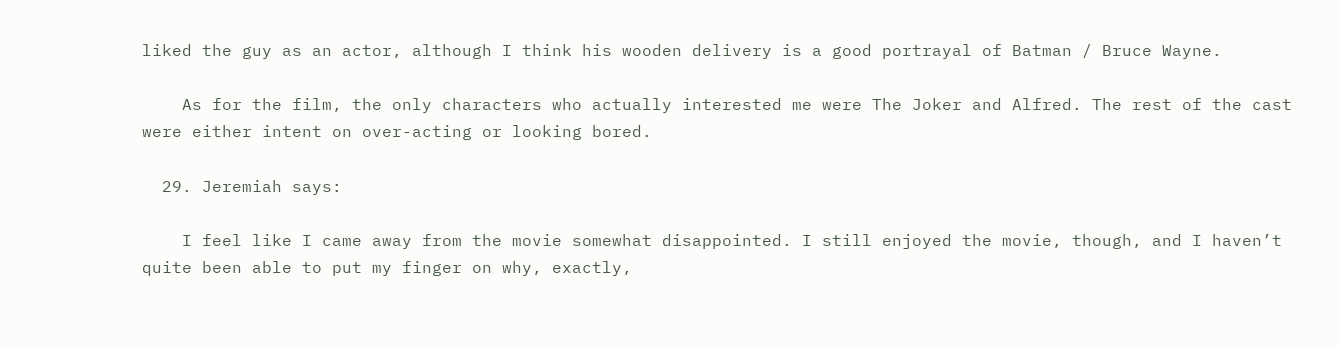liked the guy as an actor, although I think his wooden delivery is a good portrayal of Batman / Bruce Wayne.

    As for the film, the only characters who actually interested me were The Joker and Alfred. The rest of the cast were either intent on over-acting or looking bored.

  29. Jeremiah says:

    I feel like I came away from the movie somewhat disappointed. I still enjoyed the movie, though, and I haven’t quite been able to put my finger on why, exactly,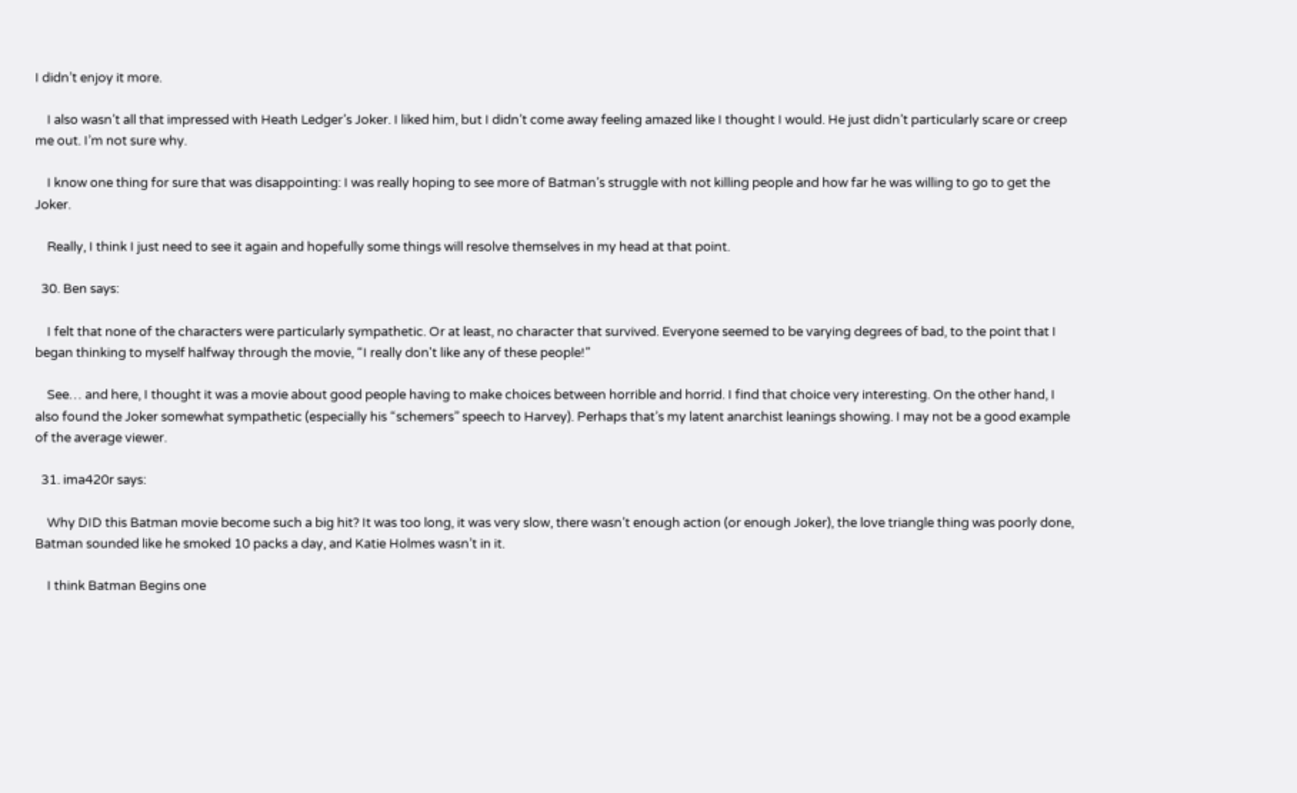I didn’t enjoy it more.

    I also wasn’t all that impressed with Heath Ledger’s Joker. I liked him, but I didn’t come away feeling amazed like I thought I would. He just didn’t particularly scare or creep me out. I’m not sure why.

    I know one thing for sure that was disappointing: I was really hoping to see more of Batman’s struggle with not killing people and how far he was willing to go to get the Joker.

    Really, I think I just need to see it again and hopefully some things will resolve themselves in my head at that point.

  30. Ben says:

    I felt that none of the characters were particularly sympathetic. Or at least, no character that survived. Everyone seemed to be varying degrees of bad, to the point that I began thinking to myself halfway through the movie, “I really don't like any of these people!”

    See… and here, I thought it was a movie about good people having to make choices between horrible and horrid. I find that choice very interesting. On the other hand, I also found the Joker somewhat sympathetic (especially his “schemers” speech to Harvey). Perhaps that’s my latent anarchist leanings showing. I may not be a good example of the average viewer.

  31. ima420r says:

    Why DID this Batman movie become such a big hit? It was too long, it was very slow, there wasn’t enough action (or enough Joker), the love triangle thing was poorly done, Batman sounded like he smoked 10 packs a day, and Katie Holmes wasn’t in it.

    I think Batman Begins one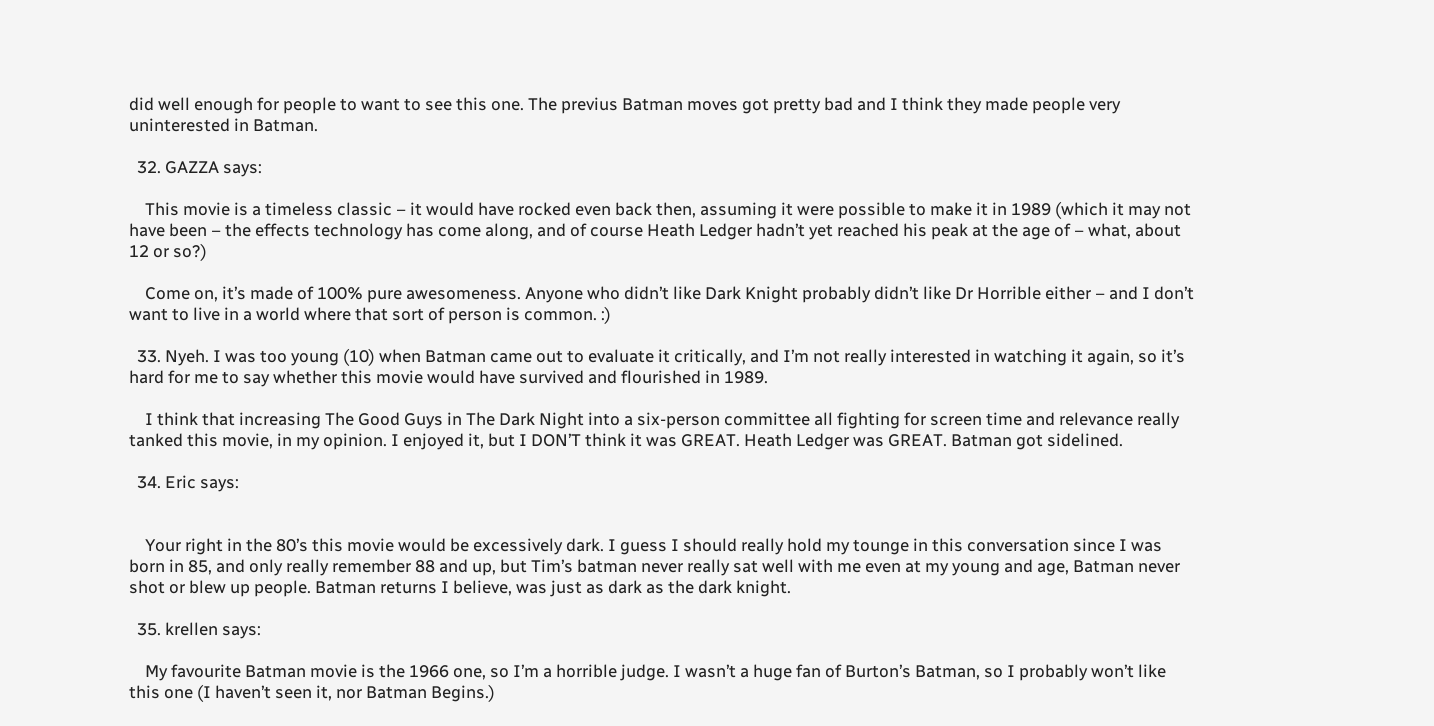did well enough for people to want to see this one. The previus Batman moves got pretty bad and I think they made people very uninterested in Batman.

  32. GAZZA says:

    This movie is a timeless classic – it would have rocked even back then, assuming it were possible to make it in 1989 (which it may not have been – the effects technology has come along, and of course Heath Ledger hadn’t yet reached his peak at the age of – what, about 12 or so?)

    Come on, it’s made of 100% pure awesomeness. Anyone who didn’t like Dark Knight probably didn’t like Dr Horrible either – and I don’t want to live in a world where that sort of person is common. :)

  33. Nyeh. I was too young (10) when Batman came out to evaluate it critically, and I’m not really interested in watching it again, so it’s hard for me to say whether this movie would have survived and flourished in 1989.

    I think that increasing The Good Guys in The Dark Night into a six-person committee all fighting for screen time and relevance really tanked this movie, in my opinion. I enjoyed it, but I DON’T think it was GREAT. Heath Ledger was GREAT. Batman got sidelined.

  34. Eric says:


    Your right in the 80’s this movie would be excessively dark. I guess I should really hold my tounge in this conversation since I was born in 85, and only really remember 88 and up, but Tim’s batman never really sat well with me even at my young and age, Batman never shot or blew up people. Batman returns I believe, was just as dark as the dark knight.

  35. krellen says:

    My favourite Batman movie is the 1966 one, so I’m a horrible judge. I wasn’t a huge fan of Burton’s Batman, so I probably won’t like this one (I haven’t seen it, nor Batman Begins.)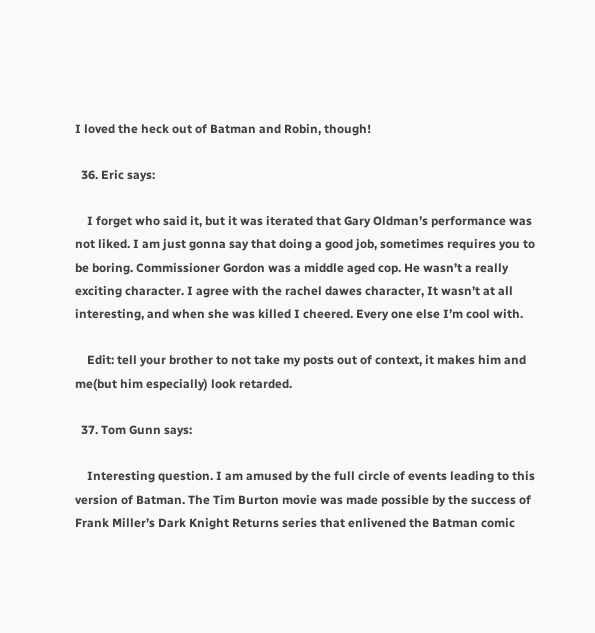I loved the heck out of Batman and Robin, though!

  36. Eric says:

    I forget who said it, but it was iterated that Gary Oldman’s performance was not liked. I am just gonna say that doing a good job, sometimes requires you to be boring. Commissioner Gordon was a middle aged cop. He wasn’t a really exciting character. I agree with the rachel dawes character, It wasn’t at all interesting, and when she was killed I cheered. Every one else I’m cool with.

    Edit: tell your brother to not take my posts out of context, it makes him and me(but him especially) look retarded.

  37. Tom Gunn says:

    Interesting question. I am amused by the full circle of events leading to this version of Batman. The Tim Burton movie was made possible by the success of Frank Miller’s Dark Knight Returns series that enlivened the Batman comic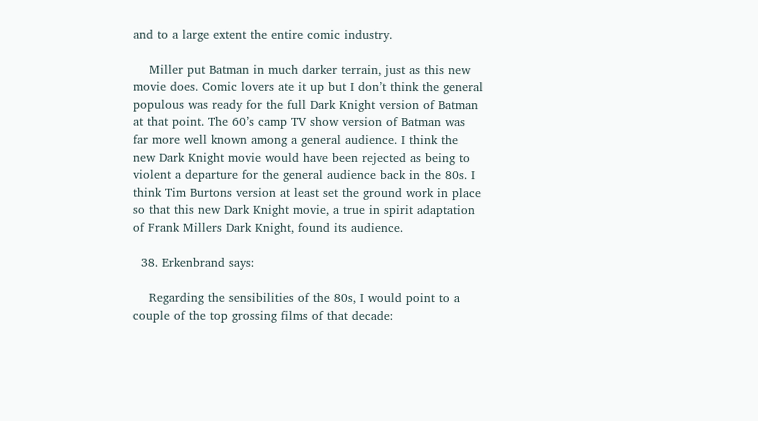and to a large extent the entire comic industry.

    Miller put Batman in much darker terrain, just as this new movie does. Comic lovers ate it up but I don’t think the general populous was ready for the full Dark Knight version of Batman at that point. The 60’s camp TV show version of Batman was far more well known among a general audience. I think the new Dark Knight movie would have been rejected as being to violent a departure for the general audience back in the 80s. I think Tim Burtons version at least set the ground work in place so that this new Dark Knight movie, a true in spirit adaptation of Frank Millers Dark Knight, found its audience.

  38. Erkenbrand says:

    Regarding the sensibilities of the 80s, I would point to a couple of the top grossing films of that decade: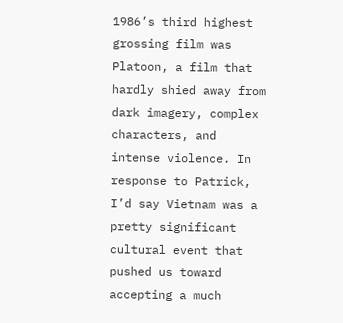1986’s third highest grossing film was Platoon, a film that hardly shied away from dark imagery, complex characters, and intense violence. In response to Patrick, I’d say Vietnam was a pretty significant cultural event that pushed us toward accepting a much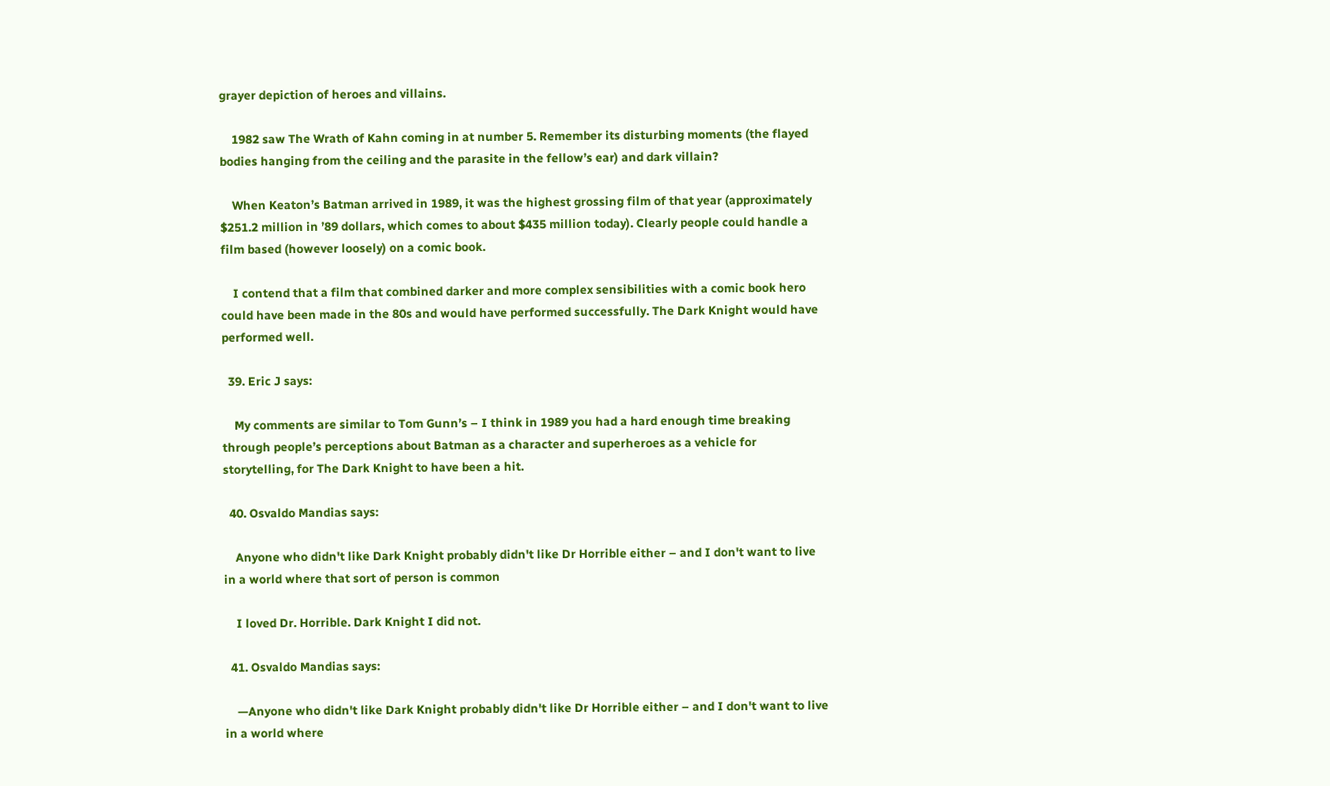grayer depiction of heroes and villains.

    1982 saw The Wrath of Kahn coming in at number 5. Remember its disturbing moments (the flayed bodies hanging from the ceiling and the parasite in the fellow’s ear) and dark villain?

    When Keaton’s Batman arrived in 1989, it was the highest grossing film of that year (approximately $251.2 million in ’89 dollars, which comes to about $435 million today). Clearly people could handle a film based (however loosely) on a comic book.

    I contend that a film that combined darker and more complex sensibilities with a comic book hero could have been made in the 80s and would have performed successfully. The Dark Knight would have performed well.

  39. Eric J says:

    My comments are similar to Tom Gunn’s – I think in 1989 you had a hard enough time breaking through people’s perceptions about Batman as a character and superheroes as a vehicle for storytelling, for The Dark Knight to have been a hit.

  40. Osvaldo Mandias says:

    Anyone who didn't like Dark Knight probably didn't like Dr Horrible either – and I don't want to live in a world where that sort of person is common

    I loved Dr. Horrible. Dark Knight I did not.

  41. Osvaldo Mandias says:

    —Anyone who didn't like Dark Knight probably didn't like Dr Horrible either – and I don't want to live in a world where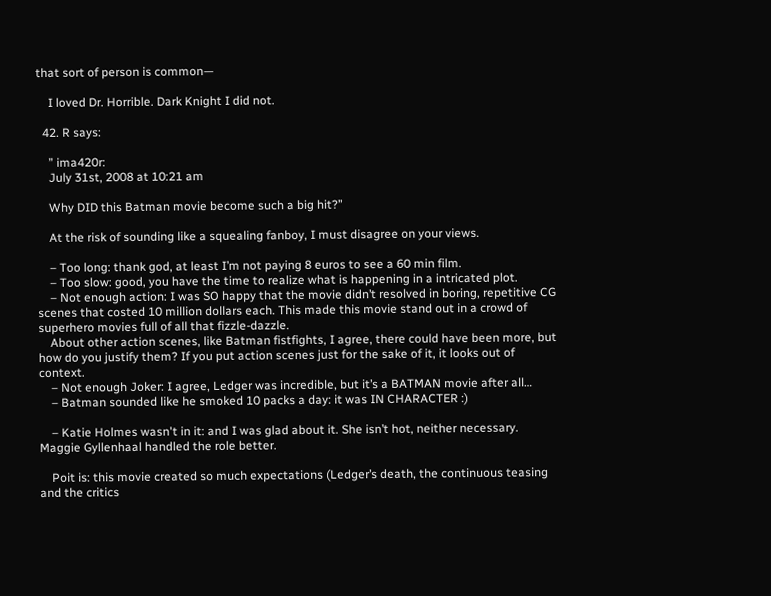that sort of person is common—

    I loved Dr. Horrible. Dark Knight I did not.

  42. R says:

    ” ima420r:
    July 31st, 2008 at 10:21 am

    Why DID this Batman movie become such a big hit?”

    At the risk of sounding like a squealing fanboy, I must disagree on your views.

    – Too long: thank god, at least I’m not paying 8 euros to see a 60 min film.
    – Too slow: good, you have the time to realize what is happening in a intricated plot.
    – Not enough action: I was SO happy that the movie didn’t resolved in boring, repetitive CG scenes that costed 10 million dollars each. This made this movie stand out in a crowd of superhero movies full of all that fizzle-dazzle.
    About other action scenes, like Batman fistfights, I agree, there could have been more, but how do you justify them? If you put action scenes just for the sake of it, it looks out of context.
    – Not enough Joker: I agree, Ledger was incredible, but it’s a BATMAN movie after all…
    – Batman sounded like he smoked 10 packs a day: it was IN CHARACTER :)

    – Katie Holmes wasn't in it: and I was glad about it. She isn’t hot, neither necessary. Maggie Gyllenhaal handled the role better.

    Poit is: this movie created so much expectations (Ledger’s death, the continuous teasing and the critics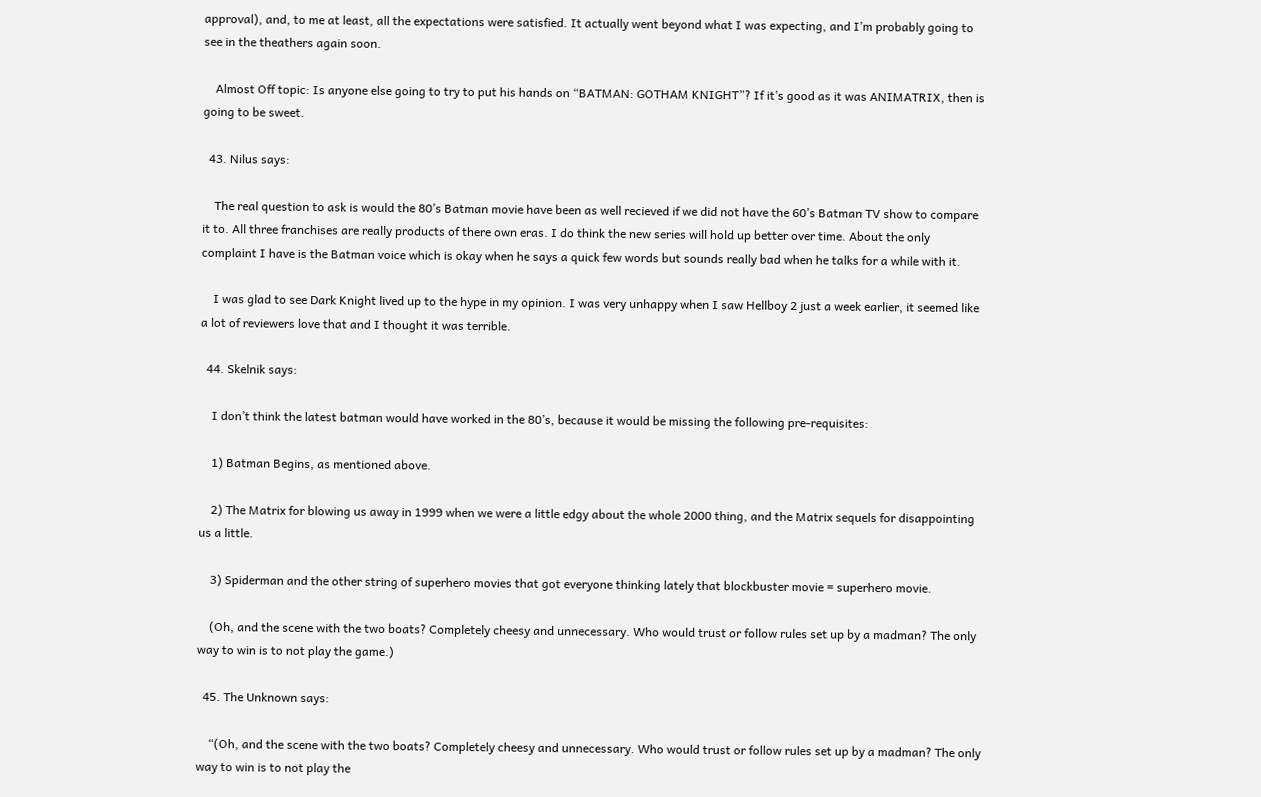approval), and, to me at least, all the expectations were satisfied. It actually went beyond what I was expecting, and I’m probably going to see in the theathers again soon.

    Almost Off topic: Is anyone else going to try to put his hands on “BATMAN: GOTHAM KNIGHT”? If it’s good as it was ANIMATRIX, then is going to be sweet.

  43. Nilus says:

    The real question to ask is would the 80’s Batman movie have been as well recieved if we did not have the 60’s Batman TV show to compare it to. All three franchises are really products of there own eras. I do think the new series will hold up better over time. About the only complaint I have is the Batman voice which is okay when he says a quick few words but sounds really bad when he talks for a while with it.

    I was glad to see Dark Knight lived up to the hype in my opinion. I was very unhappy when I saw Hellboy 2 just a week earlier, it seemed like a lot of reviewers love that and I thought it was terrible.

  44. Skelnik says:

    I don’t think the latest batman would have worked in the 80’s, because it would be missing the following pre-requisites:

    1) Batman Begins, as mentioned above.

    2) The Matrix for blowing us away in 1999 when we were a little edgy about the whole 2000 thing, and the Matrix sequels for disappointing us a little.

    3) Spiderman and the other string of superhero movies that got everyone thinking lately that blockbuster movie = superhero movie.

    (Oh, and the scene with the two boats? Completely cheesy and unnecessary. Who would trust or follow rules set up by a madman? The only way to win is to not play the game.)

  45. The Unknown says:

    “(Oh, and the scene with the two boats? Completely cheesy and unnecessary. Who would trust or follow rules set up by a madman? The only way to win is to not play the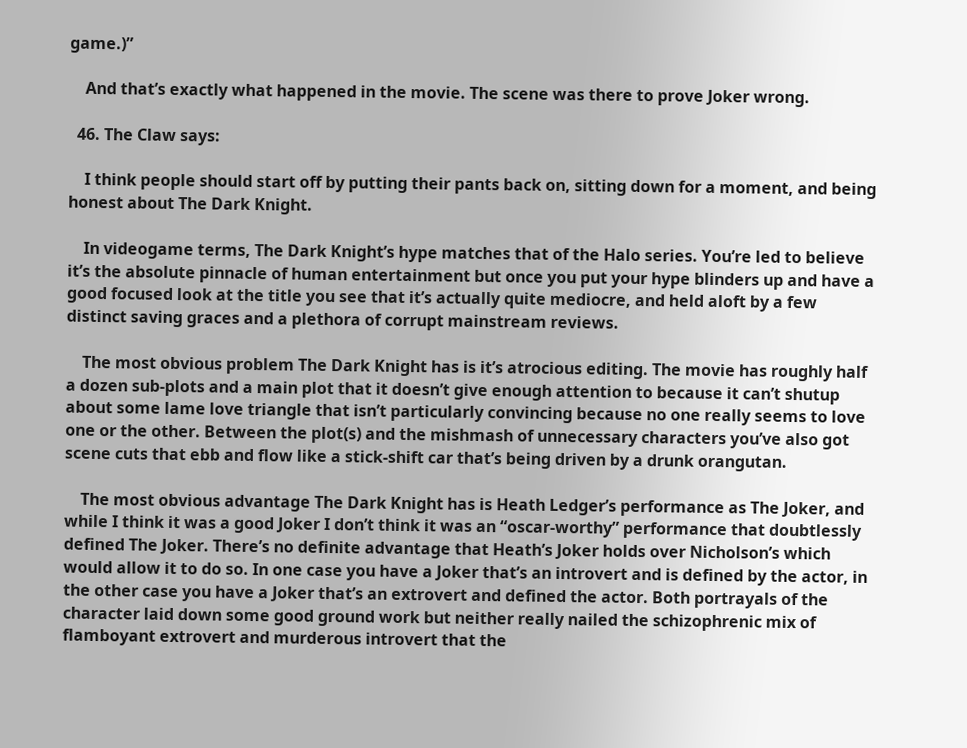game.)”

    And that’s exactly what happened in the movie. The scene was there to prove Joker wrong.

  46. The Claw says:

    I think people should start off by putting their pants back on, sitting down for a moment, and being honest about The Dark Knight.

    In videogame terms, The Dark Knight’s hype matches that of the Halo series. You’re led to believe it’s the absolute pinnacle of human entertainment but once you put your hype blinders up and have a good focused look at the title you see that it’s actually quite mediocre, and held aloft by a few distinct saving graces and a plethora of corrupt mainstream reviews.

    The most obvious problem The Dark Knight has is it’s atrocious editing. The movie has roughly half a dozen sub-plots and a main plot that it doesn’t give enough attention to because it can’t shutup about some lame love triangle that isn’t particularly convincing because no one really seems to love one or the other. Between the plot(s) and the mishmash of unnecessary characters you’ve also got scene cuts that ebb and flow like a stick-shift car that’s being driven by a drunk orangutan.

    The most obvious advantage The Dark Knight has is Heath Ledger’s performance as The Joker, and while I think it was a good Joker I don’t think it was an “oscar-worthy” performance that doubtlessly defined The Joker. There’s no definite advantage that Heath’s Joker holds over Nicholson’s which would allow it to do so. In one case you have a Joker that’s an introvert and is defined by the actor, in the other case you have a Joker that’s an extrovert and defined the actor. Both portrayals of the character laid down some good ground work but neither really nailed the schizophrenic mix of flamboyant extrovert and murderous introvert that the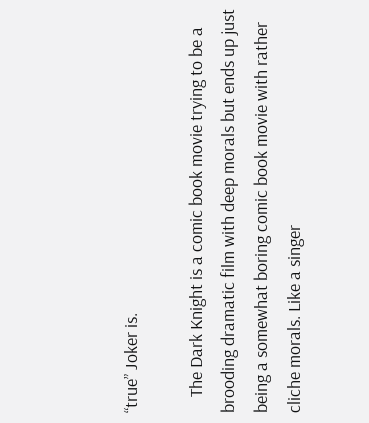“true” Joker is.

    The Dark Knight is a comic book movie trying to be a brooding dramatic film with deep morals but ends up just being a somewhat boring comic book movie with rather cliche morals. Like a singer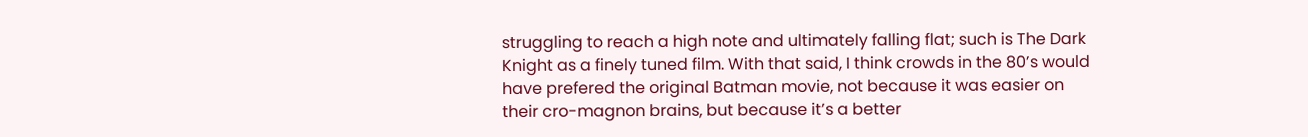struggling to reach a high note and ultimately falling flat; such is The Dark Knight as a finely tuned film. With that said, I think crowds in the 80’s would have prefered the original Batman movie, not because it was easier on their cro-magnon brains, but because it’s a better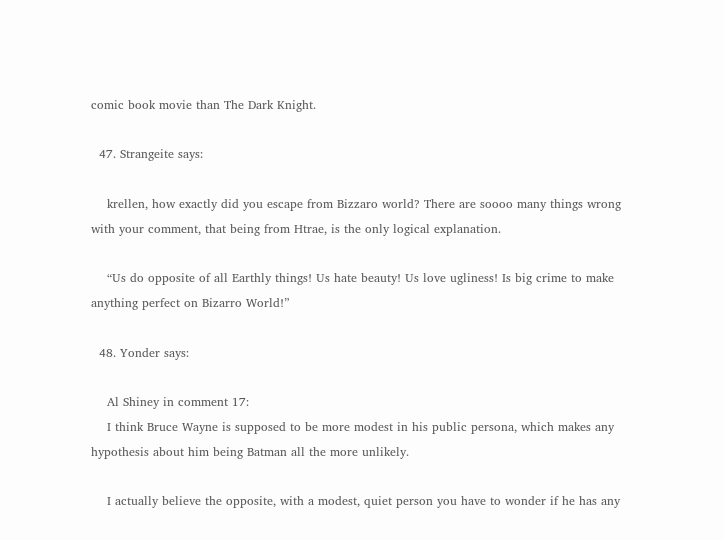comic book movie than The Dark Knight.

  47. Strangeite says:

    krellen, how exactly did you escape from Bizzaro world? There are soooo many things wrong with your comment, that being from Htrae, is the only logical explanation.

    “Us do opposite of all Earthly things! Us hate beauty! Us love ugliness! Is big crime to make anything perfect on Bizarro World!”

  48. Yonder says:

    Al Shiney in comment 17:
    I think Bruce Wayne is supposed to be more modest in his public persona, which makes any hypothesis about him being Batman all the more unlikely.

    I actually believe the opposite, with a modest, quiet person you have to wonder if he has any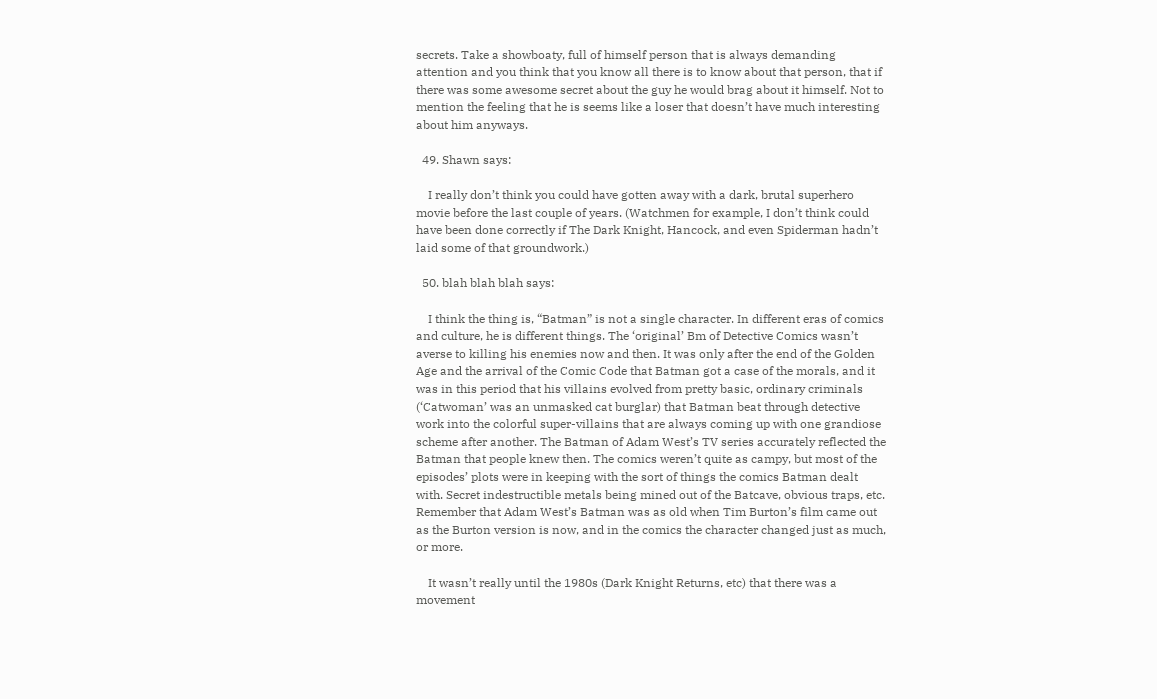secrets. Take a showboaty, full of himself person that is always demanding attention and you think that you know all there is to know about that person, that if there was some awesome secret about the guy he would brag about it himself. Not to mention the feeling that he is seems like a loser that doesn’t have much interesting about him anyways.

  49. Shawn says:

    I really don’t think you could have gotten away with a dark, brutal superhero movie before the last couple of years. (Watchmen for example, I don’t think could have been done correctly if The Dark Knight, Hancock, and even Spiderman hadn’t laid some of that groundwork.)

  50. blah blah blah says:

    I think the thing is, “Batman” is not a single character. In different eras of comics and culture, he is different things. The ‘original’ Bm of Detective Comics wasn’t averse to killing his enemies now and then. It was only after the end of the Golden Age and the arrival of the Comic Code that Batman got a case of the morals, and it was in this period that his villains evolved from pretty basic, ordinary criminals (‘Catwoman’ was an unmasked cat burglar) that Batman beat through detective work into the colorful super-villains that are always coming up with one grandiose scheme after another. The Batman of Adam West’s TV series accurately reflected the Batman that people knew then. The comics weren’t quite as campy, but most of the episodes’ plots were in keeping with the sort of things the comics Batman dealt with. Secret indestructible metals being mined out of the Batcave, obvious traps, etc. Remember that Adam West’s Batman was as old when Tim Burton’s film came out as the Burton version is now, and in the comics the character changed just as much, or more.

    It wasn’t really until the 1980s (Dark Knight Returns, etc) that there was a movement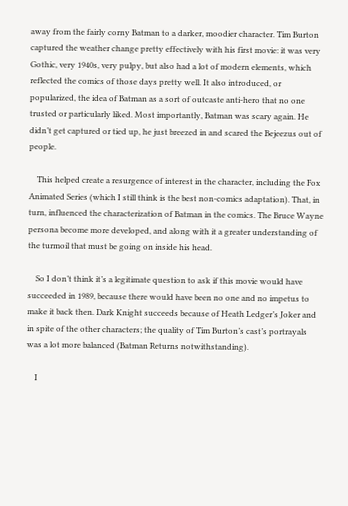away from the fairly corny Batman to a darker, moodier character. Tim Burton captured the weather change pretty effectively with his first movie: it was very Gothic, very 1940s, very pulpy, but also had a lot of modern elements, which reflected the comics of those days pretty well. It also introduced, or popularized, the idea of Batman as a sort of outcaste anti-hero that no one trusted or particularly liked. Most importantly, Batman was scary again. He didn’t get captured or tied up, he just breezed in and scared the Bejeezus out of people.

    This helped create a resurgence of interest in the character, including the Fox Animated Series (which I still think is the best non-comics adaptation). That, in turn, influenced the characterization of Batman in the comics. The Bruce Wayne persona become more developed, and along with it a greater understanding of the turmoil that must be going on inside his head.

    So I don’t think it’s a legitimate question to ask if this movie would have succeeded in 1989, because there would have been no one and no impetus to make it back then. Dark Knight succeeds because of Heath Ledger’s Joker and in spite of the other characters; the quality of Tim Burton’s cast’s portrayals was a lot more balanced (Batman Returns notwithstanding).

    I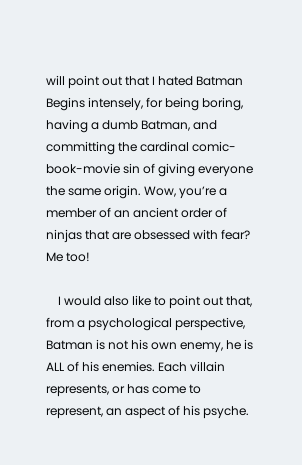will point out that I hated Batman Begins intensely, for being boring, having a dumb Batman, and committing the cardinal comic-book-movie sin of giving everyone the same origin. Wow, you’re a member of an ancient order of ninjas that are obsessed with fear? Me too!

    I would also like to point out that, from a psychological perspective, Batman is not his own enemy, he is ALL of his enemies. Each villain represents, or has come to represent, an aspect of his psyche.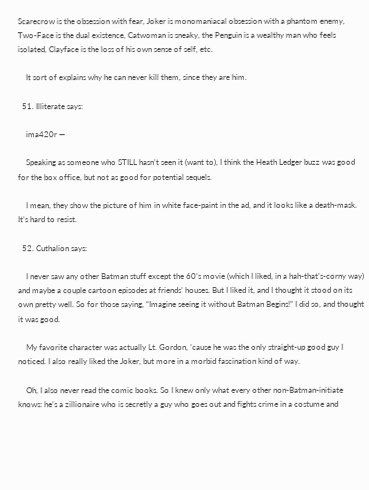Scarecrow is the obsession with fear, Joker is monomaniacal obsession with a phantom enemy, Two-Face is the dual existence, Catwoman is sneaky, the Penguin is a wealthy man who feels isolated, Clayface is the loss of his own sense of self, etc.

    It sort of explains why he can never kill them, since they are him.

  51. Illiterate says:

    ima420r —

    Speaking as someone who STILL hasn’t seen it (want to), I think the Heath Ledger buzz was good for the box office, but not as good for potential sequels.

    I mean, they show the picture of him in white face-paint in the ad, and it looks like a death-mask. It’s hard to resist.

  52. Cuthalion says:

    I never saw any other Batman stuff except the 60’s movie (which I liked, in a hah-that’s-corny way) and maybe a couple cartoon episodes at friends’ houses. But I liked it, and I thought it stood on its own pretty well. So for those saying, “Imagine seeing it without Batman Begins!” I did so, and thought it was good.

    My favorite character was actually Lt. Gordon, ’cause he was the only straight-up good guy I noticed. I also really liked the Joker, but more in a morbid fascination kind of way.

    Oh, I also never read the comic books. So I knew only what every other non-Batman-initiate knows: he’s a zillionaire who is secretly a guy who goes out and fights crime in a costume and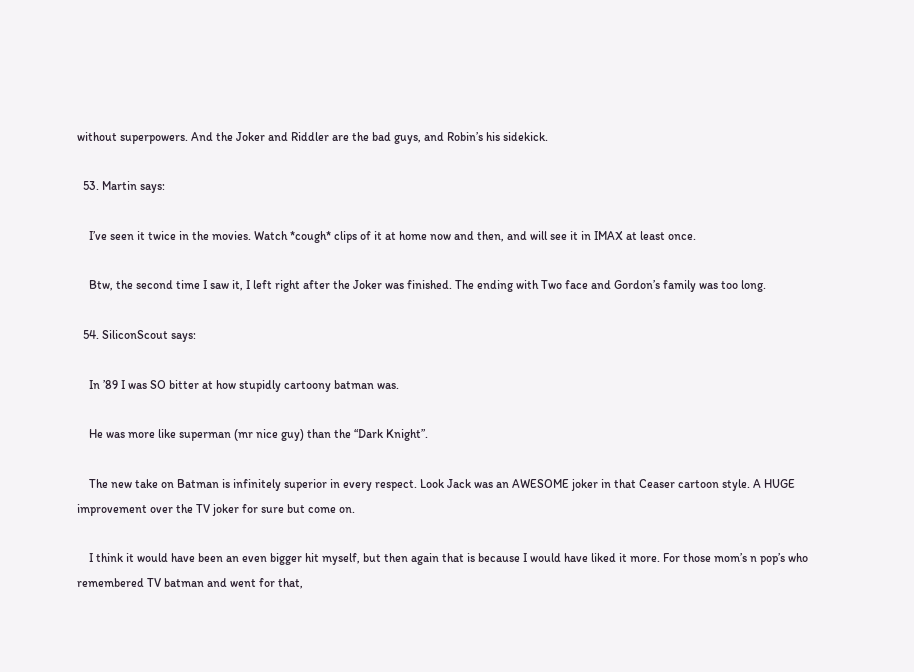without superpowers. And the Joker and Riddler are the bad guys, and Robin’s his sidekick.

  53. Martin says:

    I’ve seen it twice in the movies. Watch *cough* clips of it at home now and then, and will see it in IMAX at least once.

    Btw, the second time I saw it, I left right after the Joker was finished. The ending with Two face and Gordon’s family was too long.

  54. SiliconScout says:

    In ’89 I was SO bitter at how stupidly cartoony batman was.

    He was more like superman (mr nice guy) than the “Dark Knight”.

    The new take on Batman is infinitely superior in every respect. Look Jack was an AWESOME joker in that Ceaser cartoon style. A HUGE improvement over the TV joker for sure but come on.

    I think it would have been an even bigger hit myself, but then again that is because I would have liked it more. For those mom’s n pop’s who remembered TV batman and went for that,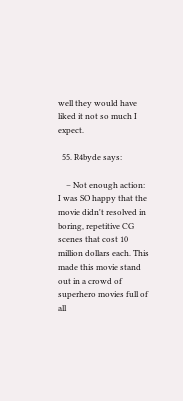well they would have liked it not so much I expect.

  55. R4byde says:

    – Not enough action: I was SO happy that the movie didn't resolved in boring, repetitive CG scenes that cost 10 million dollars each. This made this movie stand out in a crowd of superhero movies full of all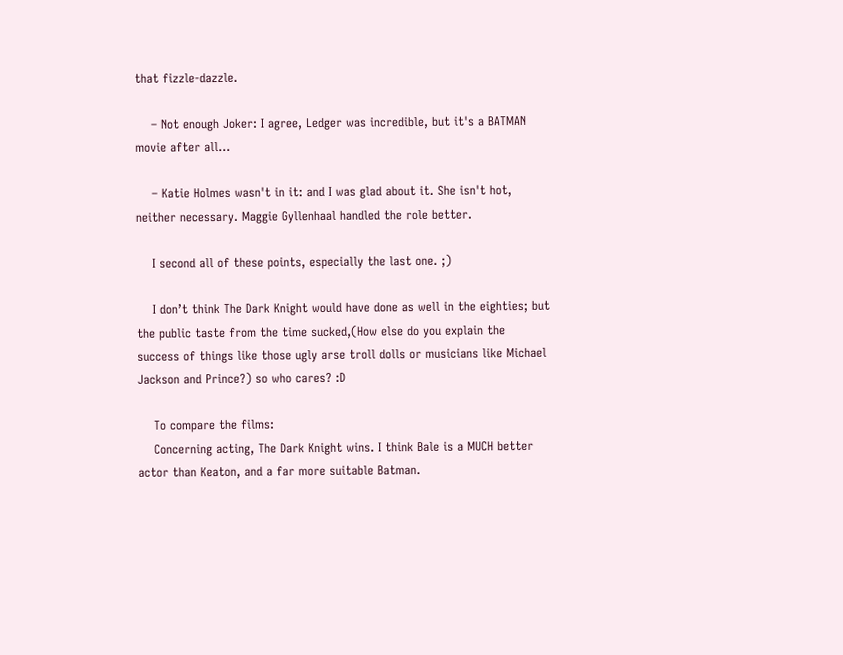that fizzle-dazzle.

    – Not enough Joker: I agree, Ledger was incredible, but it's a BATMAN movie after all…

    – Katie Holmes wasn't in it: and I was glad about it. She isn't hot, neither necessary. Maggie Gyllenhaal handled the role better.

    I second all of these points, especially the last one. ;)

    I don’t think The Dark Knight would have done as well in the eighties; but the public taste from the time sucked,(How else do you explain the success of things like those ugly arse troll dolls or musicians like Michael Jackson and Prince?) so who cares? :D

    To compare the films:
    Concerning acting, The Dark Knight wins. I think Bale is a MUCH better actor than Keaton, and a far more suitable Batman.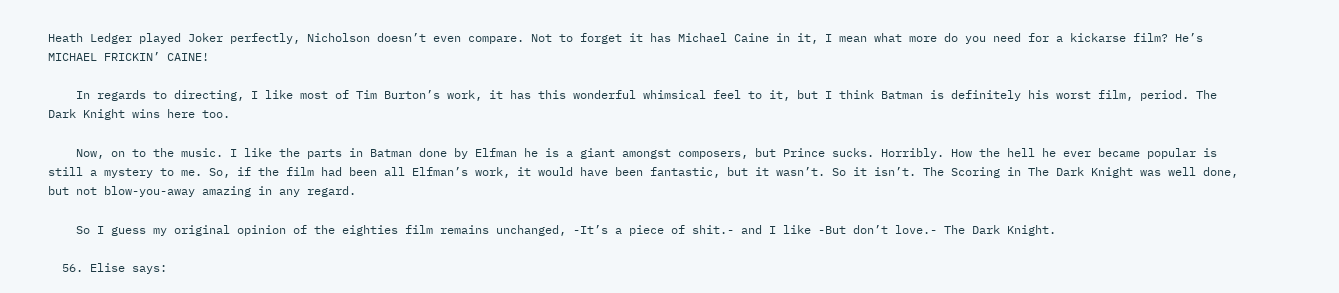Heath Ledger played Joker perfectly, Nicholson doesn’t even compare. Not to forget it has Michael Caine in it, I mean what more do you need for a kickarse film? He’s MICHAEL FRICKIN’ CAINE!

    In regards to directing, I like most of Tim Burton’s work, it has this wonderful whimsical feel to it, but I think Batman is definitely his worst film, period. The Dark Knight wins here too.

    Now, on to the music. I like the parts in Batman done by Elfman he is a giant amongst composers, but Prince sucks. Horribly. How the hell he ever became popular is still a mystery to me. So, if the film had been all Elfman’s work, it would have been fantastic, but it wasn’t. So it isn’t. The Scoring in The Dark Knight was well done, but not blow-you-away amazing in any regard.

    So I guess my original opinion of the eighties film remains unchanged, -It’s a piece of shit.- and I like -But don’t love.- The Dark Knight.

  56. Elise says: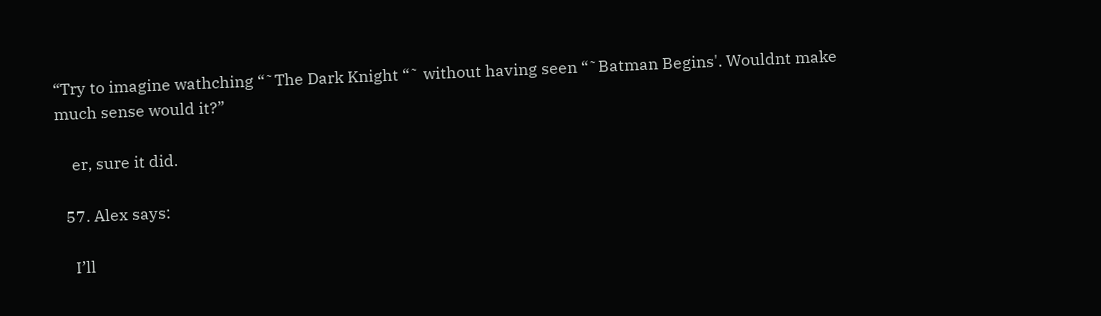“Try to imagine wathching “˜The Dark Knight “˜ without having seen “˜Batman Begins'. Wouldnt make much sense would it?”

    er, sure it did.

  57. Alex says:

    I’ll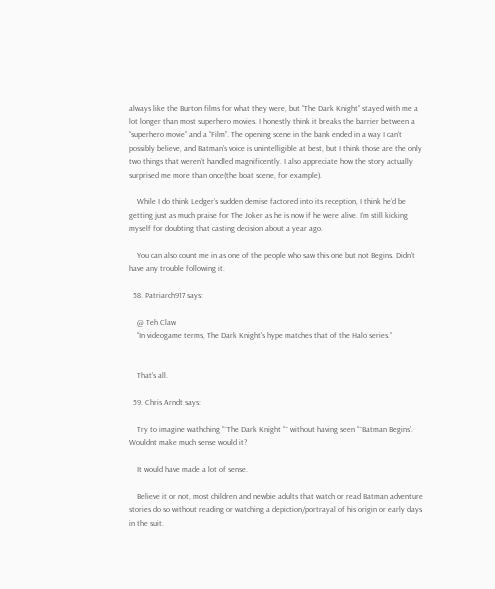always like the Burton films for what they were, but “The Dark Knight” stayed with me a lot longer than most superhero movies. I honestly think it breaks the barrier between a “superhero movie” and a “Film”. The opening scene in the bank ended in a way I can’t possibly believe, and Batman’s voice is unintelligible at best, but I think those are the only two things that weren’t handled magnificently. I also appreciate how the story actually surprised me more than once(the boat scene, for example).

    While I do think Ledger’s sudden demise factored into its reception, I think he’d be getting just as much praise for The Joker as he is now if he were alive. I’m still kicking myself for doubting that casting decision about a year ago.

    You can also count me in as one of the people who saw this one but not Begins. Didn’t have any trouble following it.

  58. Patriarch917 says:

    @ Teh Claw
    “In videogame terms, The Dark Knight's hype matches that of the Halo series.”


    That’s all.

  59. Chris Arndt says:

    Try to imagine wathching “˜The Dark Knight “˜ without having seen “˜Batman Begins'. Wouldnt make much sense would it?

    It would have made a lot of sense.

    Believe it or not, most children and newbie adults that watch or read Batman adventure stories do so without reading or watching a depiction/portrayal of his origin or early days in the suit.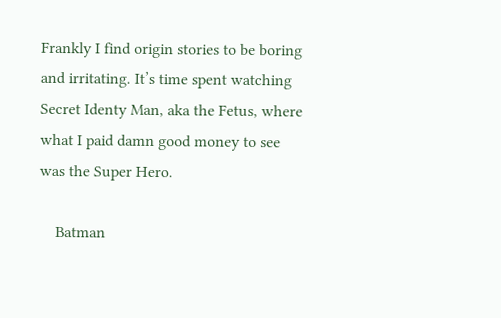Frankly I find origin stories to be boring and irritating. It’s time spent watching Secret Identy Man, aka the Fetus, where what I paid damn good money to see was the Super Hero.

    Batman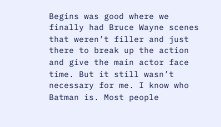Begins was good where we finally had Bruce Wayne scenes that weren’t filler and just there to break up the action and give the main actor face time. But it still wasn’t necessary for me. I know who Batman is. Most people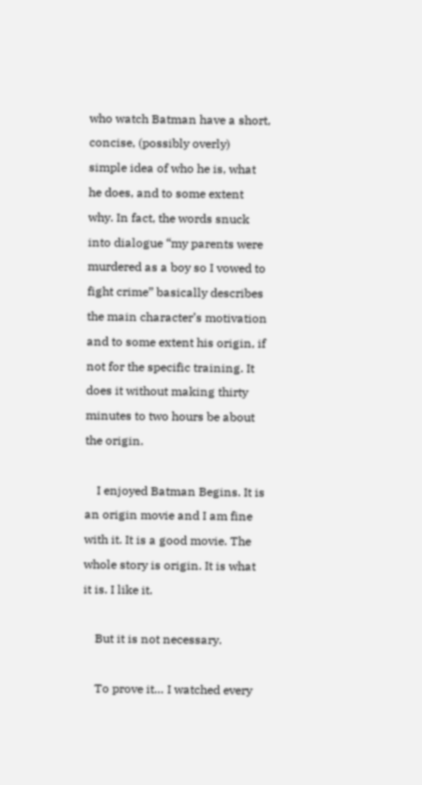who watch Batman have a short, concise, (possibly overly) simple idea of who he is, what he does, and to some extent why. In fact, the words snuck into dialogue “my parents were murdered as a boy so I vowed to fight crime” basically describes the main character’s motivation and to some extent his origin, if not for the specific training. It does it without making thirty minutes to two hours be about the origin.

    I enjoyed Batman Begins. It is an origin movie and I am fine with it. It is a good movie. The whole story is origin. It is what it is. I like it.

    But it is not necessary.

    To prove it… I watched every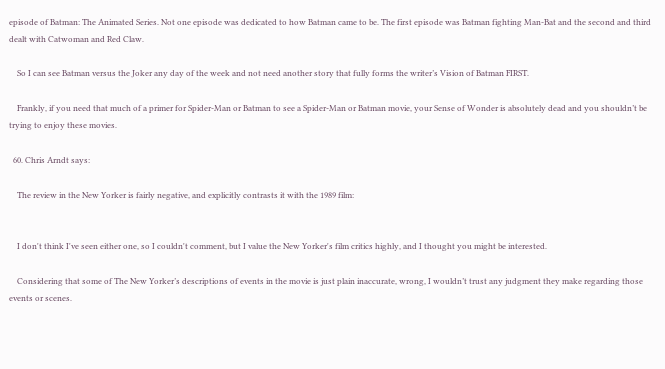episode of Batman: The Animated Series. Not one episode was dedicated to how Batman came to be. The first episode was Batman fighting Man-Bat and the second and third dealt with Catwoman and Red Claw.

    So I can see Batman versus the Joker any day of the week and not need another story that fully forms the writer’s Vision of Batman FIRST.

    Frankly, if you need that much of a primer for Spider-Man or Batman to see a Spider-Man or Batman movie, your Sense of Wonder is absolutely dead and you shouldn’t be trying to enjoy these movies.

  60. Chris Arndt says:

    The review in the New Yorker is fairly negative, and explicitly contrasts it with the 1989 film:


    I don't think I've seen either one, so I couldn't comment, but I value the New Yorker's film critics highly, and I thought you might be interested.

    Considering that some of The New Yorker’s descriptions of events in the movie is just plain inaccurate, wrong, I wouldn’t trust any judgment they make regarding those events or scenes.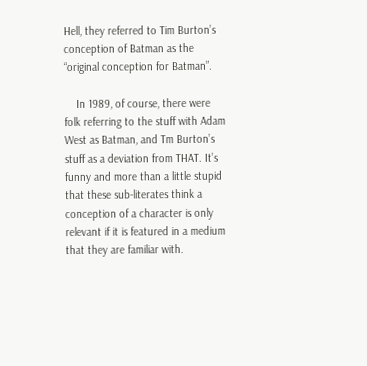Hell, they referred to Tim Burton’s conception of Batman as the “original conception for Batman”.

    In 1989, of course, there were folk referring to the stuff with Adam West as Batman, and Tm Burton’s stuff as a deviation from THAT. It’s funny and more than a little stupid that these sub-literates think a conception of a character is only relevant if it is featured in a medium that they are familiar with.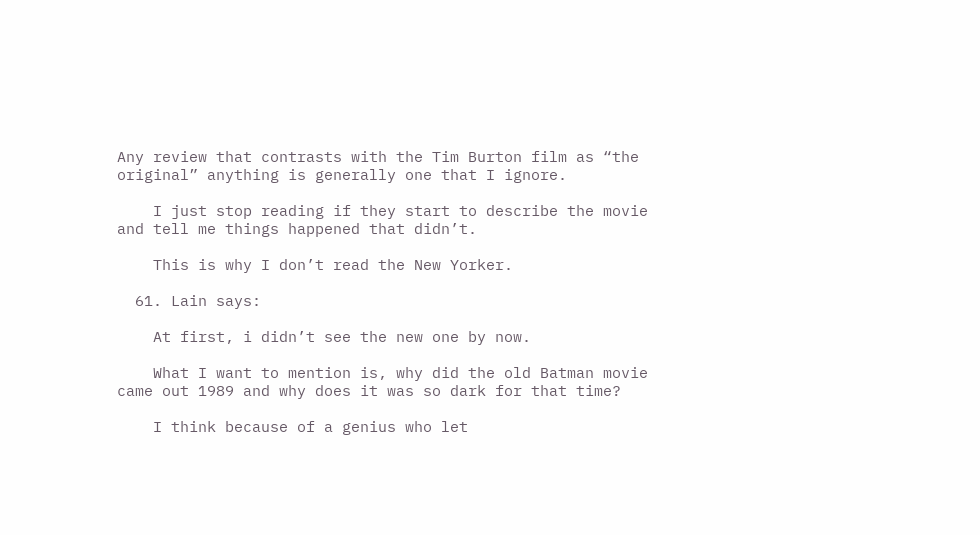Any review that contrasts with the Tim Burton film as “the original” anything is generally one that I ignore.

    I just stop reading if they start to describe the movie and tell me things happened that didn’t.

    This is why I don’t read the New Yorker.

  61. Lain says:

    At first, i didn’t see the new one by now.

    What I want to mention is, why did the old Batman movie came out 1989 and why does it was so dark for that time?

    I think because of a genius who let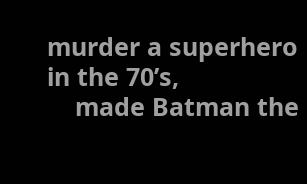murder a superhero in the 70’s,
    made Batman the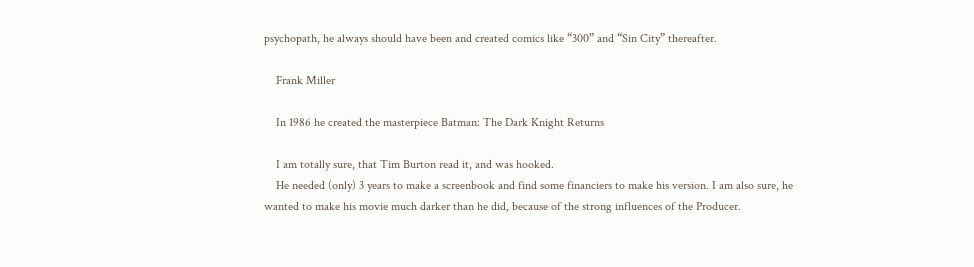psychopath, he always should have been and created comics like “300” and “Sin City” thereafter.

    Frank Miller

    In 1986 he created the masterpiece Batman: The Dark Knight Returns

    I am totally sure, that Tim Burton read it, and was hooked.
    He needed (only) 3 years to make a screenbook and find some financiers to make his version. I am also sure, he wanted to make his movie much darker than he did, because of the strong influences of the Producer.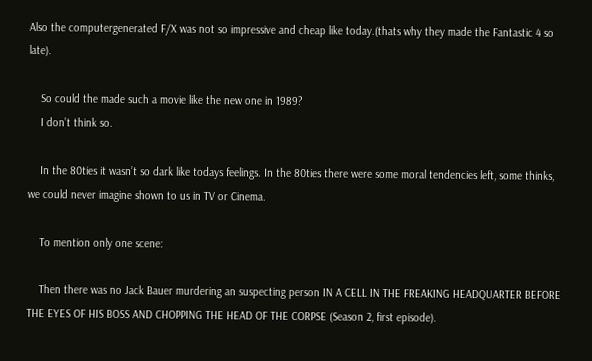Also the computergenerated F/X was not so impressive and cheap like today.(thats why they made the Fantastic 4 so late).

    So could the made such a movie like the new one in 1989?
    I don’t think so.

    In the 80ties it wasn’t so dark like todays feelings. In the 80ties there were some moral tendencies left, some thinks, we could never imagine shown to us in TV or Cinema.

    To mention only one scene:

    Then there was no Jack Bauer murdering an suspecting person IN A CELL IN THE FREAKING HEADQUARTER BEFORE THE EYES OF HIS BOSS AND CHOPPING THE HEAD OF THE CORPSE (Season 2, first episode).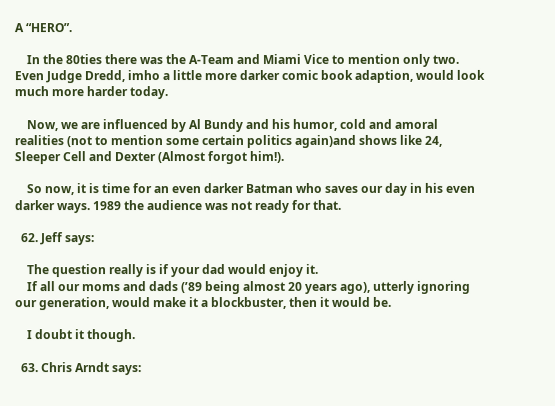A “HERO”.

    In the 80ties there was the A-Team and Miami Vice to mention only two. Even Judge Dredd, imho a little more darker comic book adaption, would look much more harder today.

    Now, we are influenced by Al Bundy and his humor, cold and amoral realities (not to mention some certain politics again)and shows like 24, Sleeper Cell and Dexter (Almost forgot him!).

    So now, it is time for an even darker Batman who saves our day in his even darker ways. 1989 the audience was not ready for that.

  62. Jeff says:

    The question really is if your dad would enjoy it.
    If all our moms and dads (’89 being almost 20 years ago), utterly ignoring our generation, would make it a blockbuster, then it would be.

    I doubt it though.

  63. Chris Arndt says: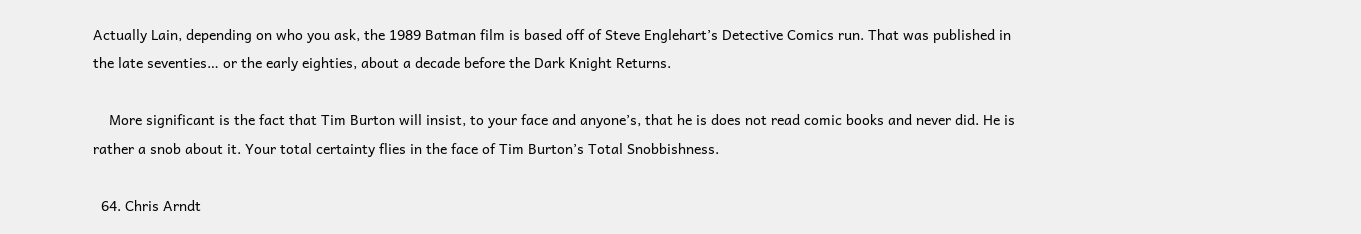Actually Lain, depending on who you ask, the 1989 Batman film is based off of Steve Englehart’s Detective Comics run. That was published in the late seventies… or the early eighties, about a decade before the Dark Knight Returns.

    More significant is the fact that Tim Burton will insist, to your face and anyone’s, that he is does not read comic books and never did. He is rather a snob about it. Your total certainty flies in the face of Tim Burton’s Total Snobbishness.

  64. Chris Arndt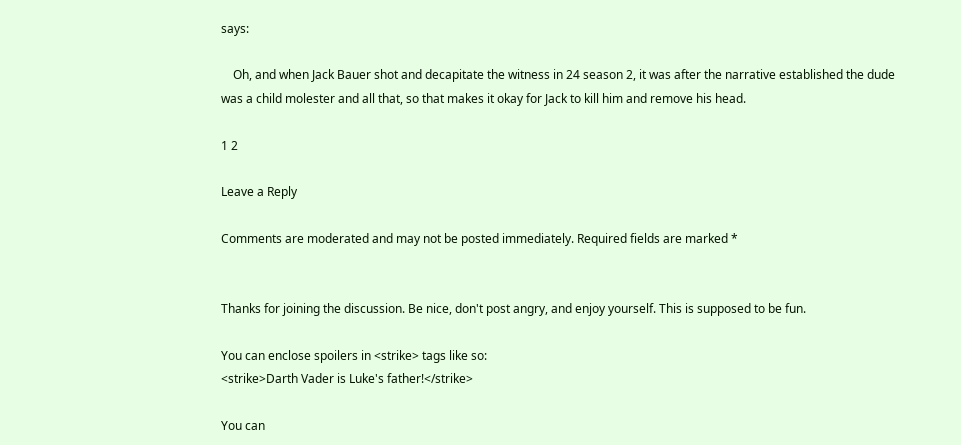says:

    Oh, and when Jack Bauer shot and decapitate the witness in 24 season 2, it was after the narrative established the dude was a child molester and all that, so that makes it okay for Jack to kill him and remove his head.

1 2

Leave a Reply

Comments are moderated and may not be posted immediately. Required fields are marked *


Thanks for joining the discussion. Be nice, don't post angry, and enjoy yourself. This is supposed to be fun.

You can enclose spoilers in <strike> tags like so:
<strike>Darth Vader is Luke's father!</strike>

You can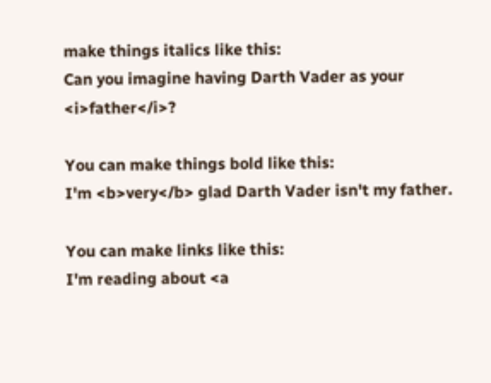make things italics like this:
Can you imagine having Darth Vader as your <i>father</i>?

You can make things bold like this:
I'm <b>very</b> glad Darth Vader isn't my father.

You can make links like this:
I'm reading about <a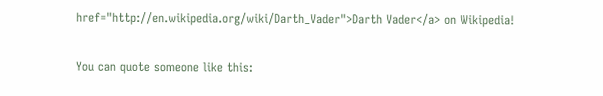href="http://en.wikipedia.org/wiki/Darth_Vader">Darth Vader</a> on Wikipedia!

You can quote someone like this: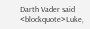Darth Vader said <blockquote>Luke,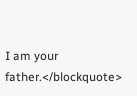I am your father.</blockquote>